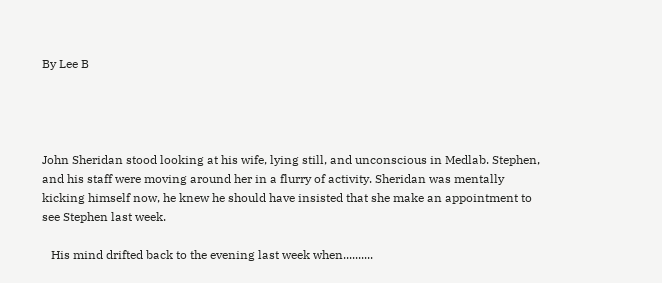By Lee B




John Sheridan stood looking at his wife, lying still, and unconscious in Medlab. Stephen, and his staff were moving around her in a flurry of activity. Sheridan was mentally kicking himself now, he knew he should have insisted that she make an appointment to see Stephen last week.

   His mind drifted back to the evening last week when..........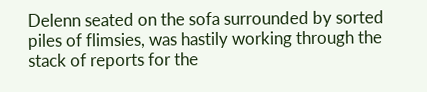Delenn seated on the sofa surrounded by sorted piles of flimsies, was hastily working through the stack of reports for the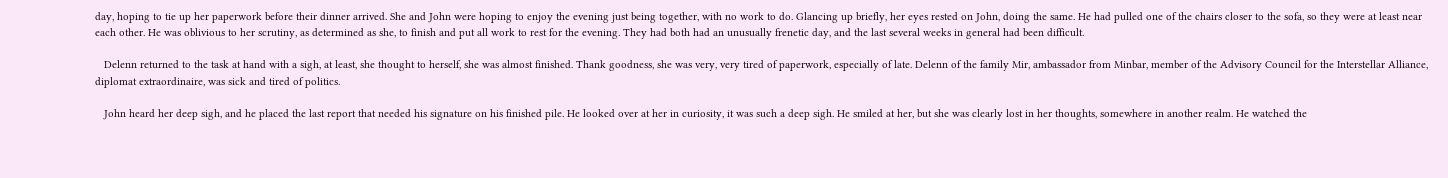day, hoping to tie up her paperwork before their dinner arrived. She and John were hoping to enjoy the evening just being together, with no work to do. Glancing up briefly, her eyes rested on John, doing the same. He had pulled one of the chairs closer to the sofa, so they were at least near each other. He was oblivious to her scrutiny, as determined as she, to finish and put all work to rest for the evening. They had both had an unusually frenetic day, and the last several weeks in general had been difficult.

   Delenn returned to the task at hand with a sigh, at least, she thought to herself, she was almost finished. Thank goodness, she was very, very tired of paperwork, especially of late. Delenn of the family Mir, ambassador from Minbar, member of the Advisory Council for the Interstellar Alliance, diplomat extraordinaire, was sick and tired of politics.

   John heard her deep sigh, and he placed the last report that needed his signature on his finished pile. He looked over at her in curiosity, it was such a deep sigh. He smiled at her, but she was clearly lost in her thoughts, somewhere in another realm. He watched the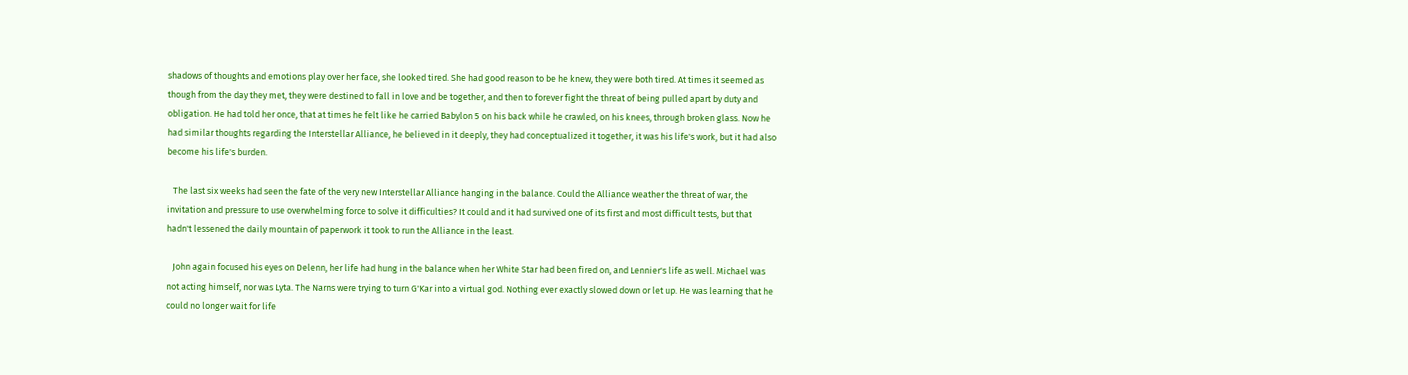shadows of thoughts and emotions play over her face, she looked tired. She had good reason to be he knew, they were both tired. At times it seemed as though from the day they met, they were destined to fall in love and be together, and then to forever fight the threat of being pulled apart by duty and obligation. He had told her once, that at times he felt like he carried Babylon 5 on his back while he crawled, on his knees, through broken glass. Now he had similar thoughts regarding the Interstellar Alliance, he believed in it deeply, they had conceptualized it together, it was his life's work, but it had also become his life's burden.

   The last six weeks had seen the fate of the very new Interstellar Alliance hanging in the balance. Could the Alliance weather the threat of war, the invitation and pressure to use overwhelming force to solve it difficulties? It could and it had survived one of its first and most difficult tests, but that hadn't lessened the daily mountain of paperwork it took to run the Alliance in the least.

   John again focused his eyes on Delenn, her life had hung in the balance when her White Star had been fired on, and Lennier's life as well. Michael was not acting himself, nor was Lyta. The Narns were trying to turn G'Kar into a virtual god. Nothing ever exactly slowed down or let up. He was learning that he could no longer wait for life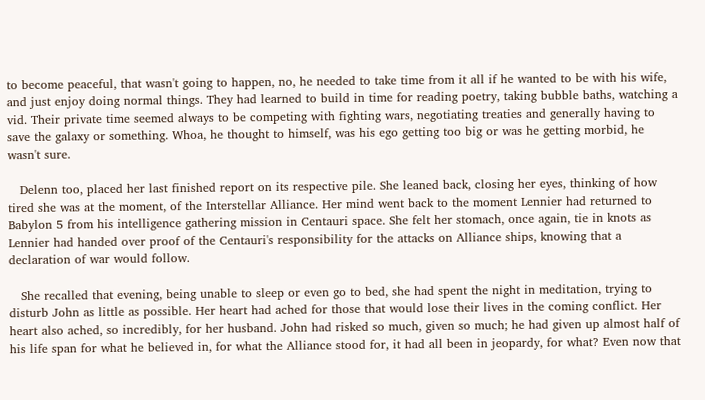to become peaceful, that wasn't going to happen, no, he needed to take time from it all if he wanted to be with his wife, and just enjoy doing normal things. They had learned to build in time for reading poetry, taking bubble baths, watching a vid. Their private time seemed always to be competing with fighting wars, negotiating treaties and generally having to save the galaxy or something. Whoa, he thought to himself, was his ego getting too big or was he getting morbid, he wasn't sure.

   Delenn too, placed her last finished report on its respective pile. She leaned back, closing her eyes, thinking of how tired she was at the moment, of the Interstellar Alliance. Her mind went back to the moment Lennier had returned to Babylon 5 from his intelligence gathering mission in Centauri space. She felt her stomach, once again, tie in knots as Lennier had handed over proof of the Centauri's responsibility for the attacks on Alliance ships, knowing that a declaration of war would follow.

   She recalled that evening, being unable to sleep or even go to bed, she had spent the night in meditation, trying to disturb John as little as possible. Her heart had ached for those that would lose their lives in the coming conflict. Her heart also ached, so incredibly, for her husband. John had risked so much, given so much; he had given up almost half of his life span for what he believed in, for what the Alliance stood for, it had all been in jeopardy, for what? Even now that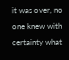it was over, no one knew with certainty what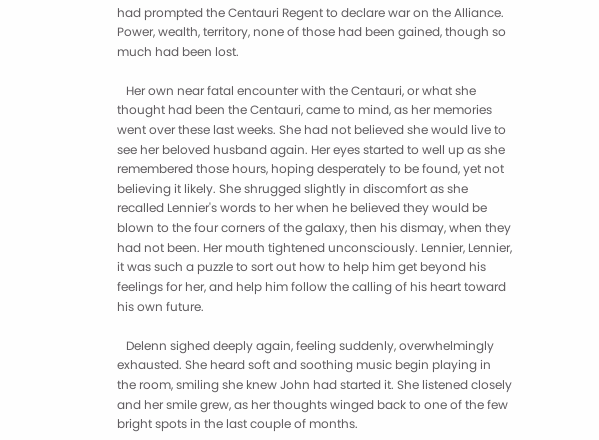had prompted the Centauri Regent to declare war on the Alliance. Power, wealth, territory, none of those had been gained, though so much had been lost.

   Her own near fatal encounter with the Centauri, or what she thought had been the Centauri, came to mind, as her memories went over these last weeks. She had not believed she would live to see her beloved husband again. Her eyes started to well up as she remembered those hours, hoping desperately to be found, yet not believing it likely. She shrugged slightly in discomfort as she recalled Lennier's words to her when he believed they would be blown to the four corners of the galaxy, then his dismay, when they had not been. Her mouth tightened unconsciously. Lennier, Lennier, it was such a puzzle to sort out how to help him get beyond his feelings for her, and help him follow the calling of his heart toward his own future.

   Delenn sighed deeply again, feeling suddenly, overwhelmingly exhausted. She heard soft and soothing music begin playing in the room, smiling she knew John had started it. She listened closely and her smile grew, as her thoughts winged back to one of the few bright spots in the last couple of months.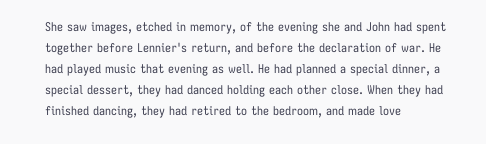She saw images, etched in memory, of the evening she and John had spent together before Lennier's return, and before the declaration of war. He had played music that evening as well. He had planned a special dinner, a special dessert, they had danced holding each other close. When they had finished dancing, they had retired to the bedroom, and made love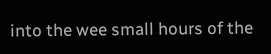into the wee small hours of the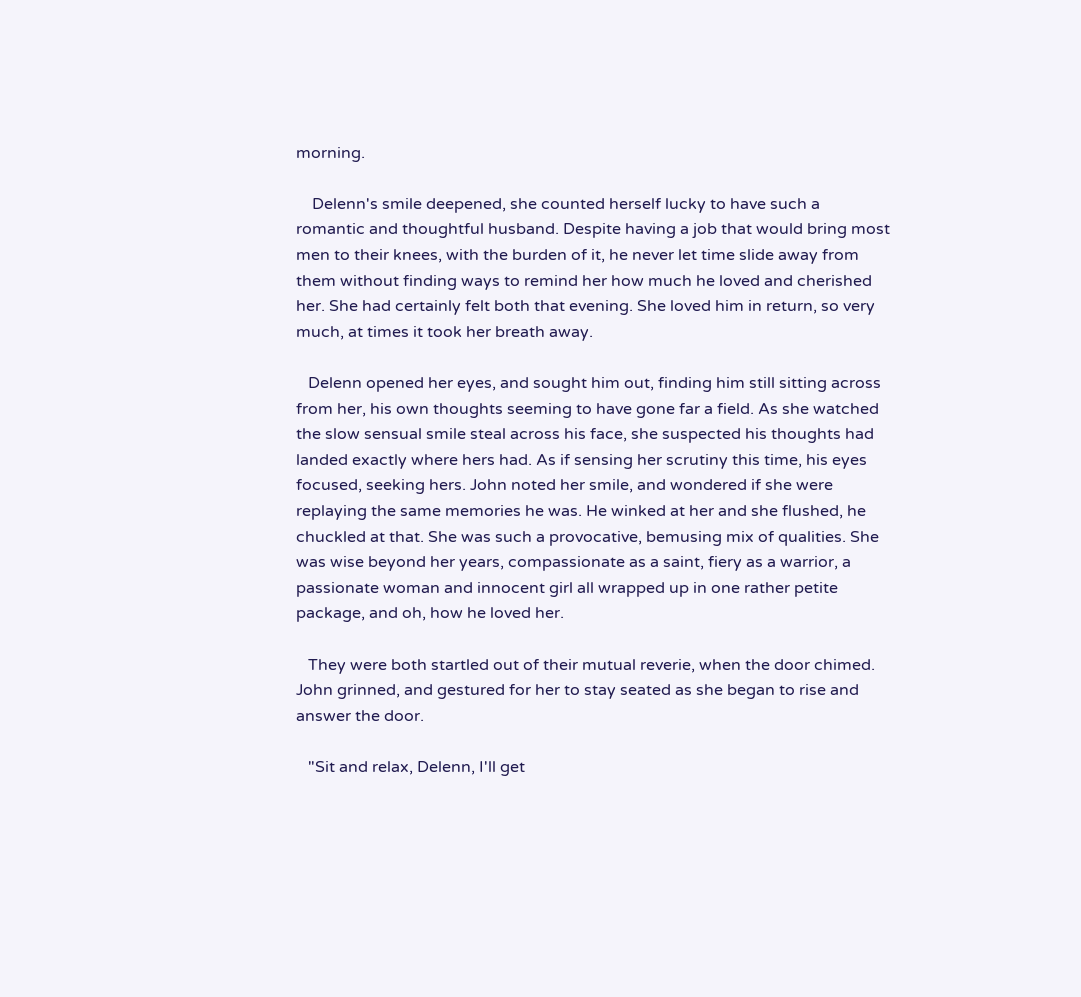morning.

    Delenn's smile deepened, she counted herself lucky to have such a romantic and thoughtful husband. Despite having a job that would bring most men to their knees, with the burden of it, he never let time slide away from them without finding ways to remind her how much he loved and cherished her. She had certainly felt both that evening. She loved him in return, so very much, at times it took her breath away.

   Delenn opened her eyes, and sought him out, finding him still sitting across from her, his own thoughts seeming to have gone far a field. As she watched the slow sensual smile steal across his face, she suspected his thoughts had landed exactly where hers had. As if sensing her scrutiny this time, his eyes focused, seeking hers. John noted her smile, and wondered if she were replaying the same memories he was. He winked at her and she flushed, he chuckled at that. She was such a provocative, bemusing mix of qualities. She was wise beyond her years, compassionate as a saint, fiery as a warrior, a passionate woman and innocent girl all wrapped up in one rather petite package, and oh, how he loved her.

   They were both startled out of their mutual reverie, when the door chimed. John grinned, and gestured for her to stay seated as she began to rise and answer the door.

   "Sit and relax, Delenn, I'll get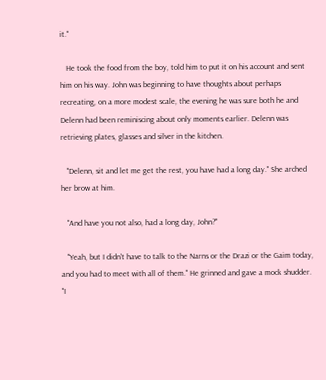it."

   He took the food from the boy, told him to put it on his account and sent him on his way. John was beginning to have thoughts about perhaps recreating, on a more modest scale, the evening he was sure both he and Delenn had been reminiscing about only moments earlier. Delenn was retrieving plates, glasses and silver in the kitchen.

   "Delenn, sit and let me get the rest, you have had a long day." She arched her brow at him.

   "And have you not also, had a long day, John?"

   "Yeah, but I didn't have to talk to the Narns or the Drazi or the Gaim today, and you had to meet with all of them." He grinned and gave a mock shudder. "I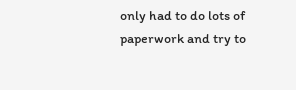only had to do lots of paperwork and try to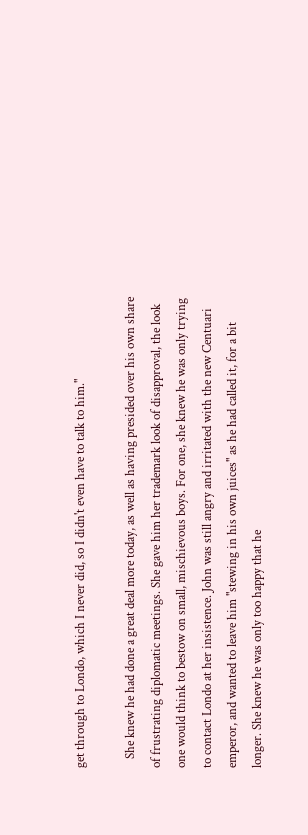get through to Londo, which I never did, so I didn't even have to talk to him."

   She knew he had done a great deal more today, as well as having presided over his own share of frustrating diplomatic meetings. She gave him her trademark look of disapproval, the look one would think to bestow on small, mischievous boys. For one, she knew he was only trying to contact Londo at her insistence. John was still angry and irritated with the new Centuari emperor, and wanted to leave him "stewing in his own juices" as he had called it, for a bit longer. She knew he was only too happy that he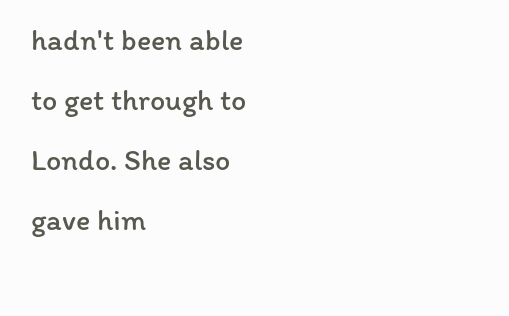hadn't been able to get through to Londo. She also gave him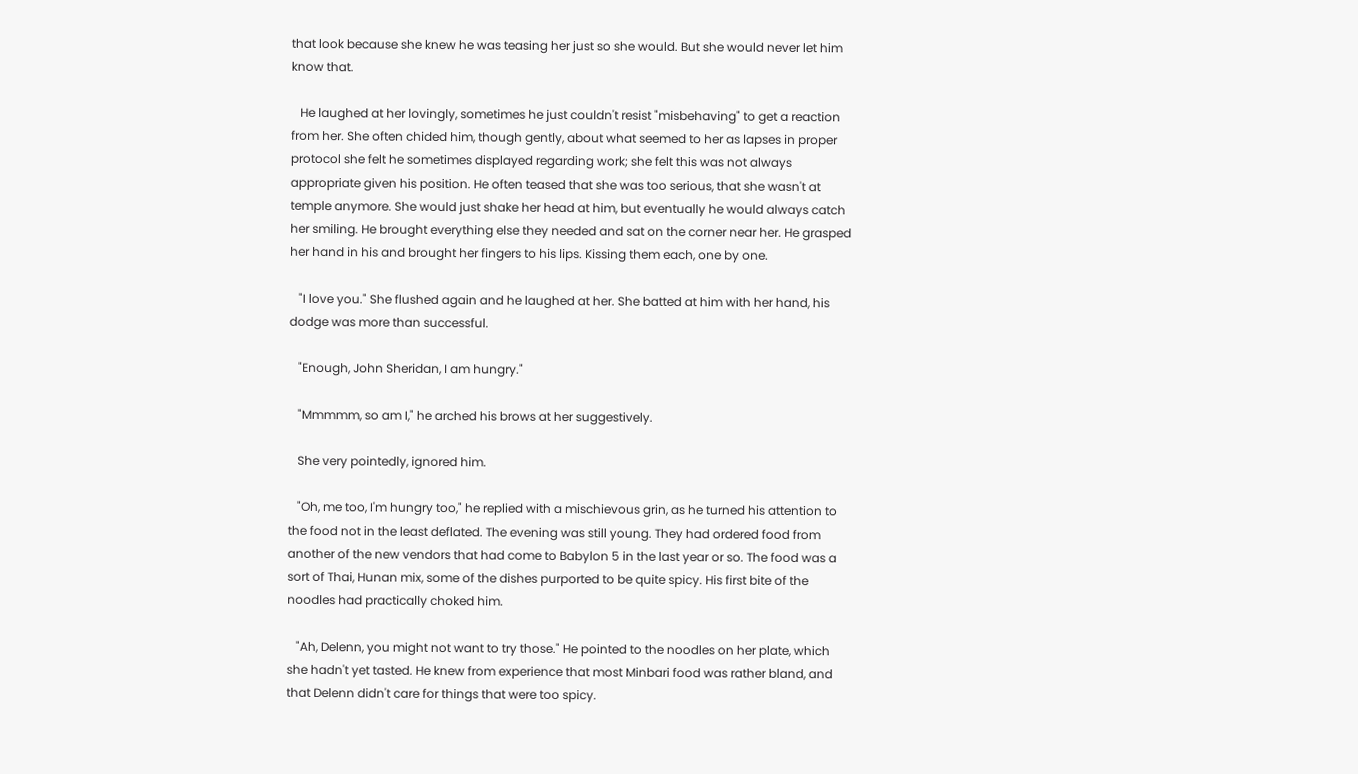that look because she knew he was teasing her just so she would. But she would never let him know that.

   He laughed at her lovingly, sometimes he just couldn't resist "misbehaving" to get a reaction from her. She often chided him, though gently, about what seemed to her as lapses in proper protocol she felt he sometimes displayed regarding work; she felt this was not always appropriate given his position. He often teased that she was too serious, that she wasn't at temple anymore. She would just shake her head at him, but eventually he would always catch her smiling. He brought everything else they needed and sat on the corner near her. He grasped her hand in his and brought her fingers to his lips. Kissing them each, one by one.

   "I love you." She flushed again and he laughed at her. She batted at him with her hand, his dodge was more than successful.

   "Enough, John Sheridan, I am hungry."

   "Mmmmm, so am I," he arched his brows at her suggestively.

   She very pointedly, ignored him.

   "Oh, me too, I'm hungry too," he replied with a mischievous grin, as he turned his attention to the food not in the least deflated. The evening was still young. They had ordered food from another of the new vendors that had come to Babylon 5 in the last year or so. The food was a sort of Thai, Hunan mix, some of the dishes purported to be quite spicy. His first bite of the noodles had practically choked him.

   "Ah, Delenn, you might not want to try those." He pointed to the noodles on her plate, which she hadn't yet tasted. He knew from experience that most Minbari food was rather bland, and that Delenn didn't care for things that were too spicy.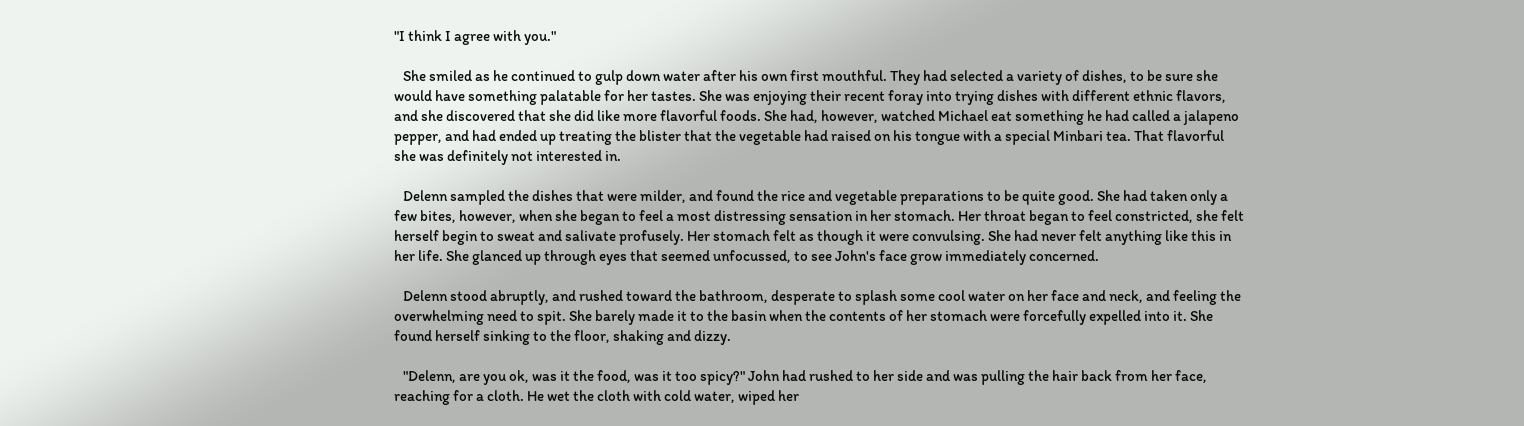"I think I agree with you."

   She smiled as he continued to gulp down water after his own first mouthful. They had selected a variety of dishes, to be sure she would have something palatable for her tastes. She was enjoying their recent foray into trying dishes with different ethnic flavors, and she discovered that she did like more flavorful foods. She had, however, watched Michael eat something he had called a jalapeno pepper, and had ended up treating the blister that the vegetable had raised on his tongue with a special Minbari tea. That flavorful she was definitely not interested in.

   Delenn sampled the dishes that were milder, and found the rice and vegetable preparations to be quite good. She had taken only a few bites, however, when she began to feel a most distressing sensation in her stomach. Her throat began to feel constricted, she felt herself begin to sweat and salivate profusely. Her stomach felt as though it were convulsing. She had never felt anything like this in her life. She glanced up through eyes that seemed unfocussed, to see John's face grow immediately concerned.

   Delenn stood abruptly, and rushed toward the bathroom, desperate to splash some cool water on her face and neck, and feeling the overwhelming need to spit. She barely made it to the basin when the contents of her stomach were forcefully expelled into it. She found herself sinking to the floor, shaking and dizzy.

   "Delenn, are you ok, was it the food, was it too spicy?" John had rushed to her side and was pulling the hair back from her face, reaching for a cloth. He wet the cloth with cold water, wiped her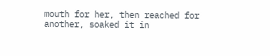mouth for her, then reached for another, soaked it in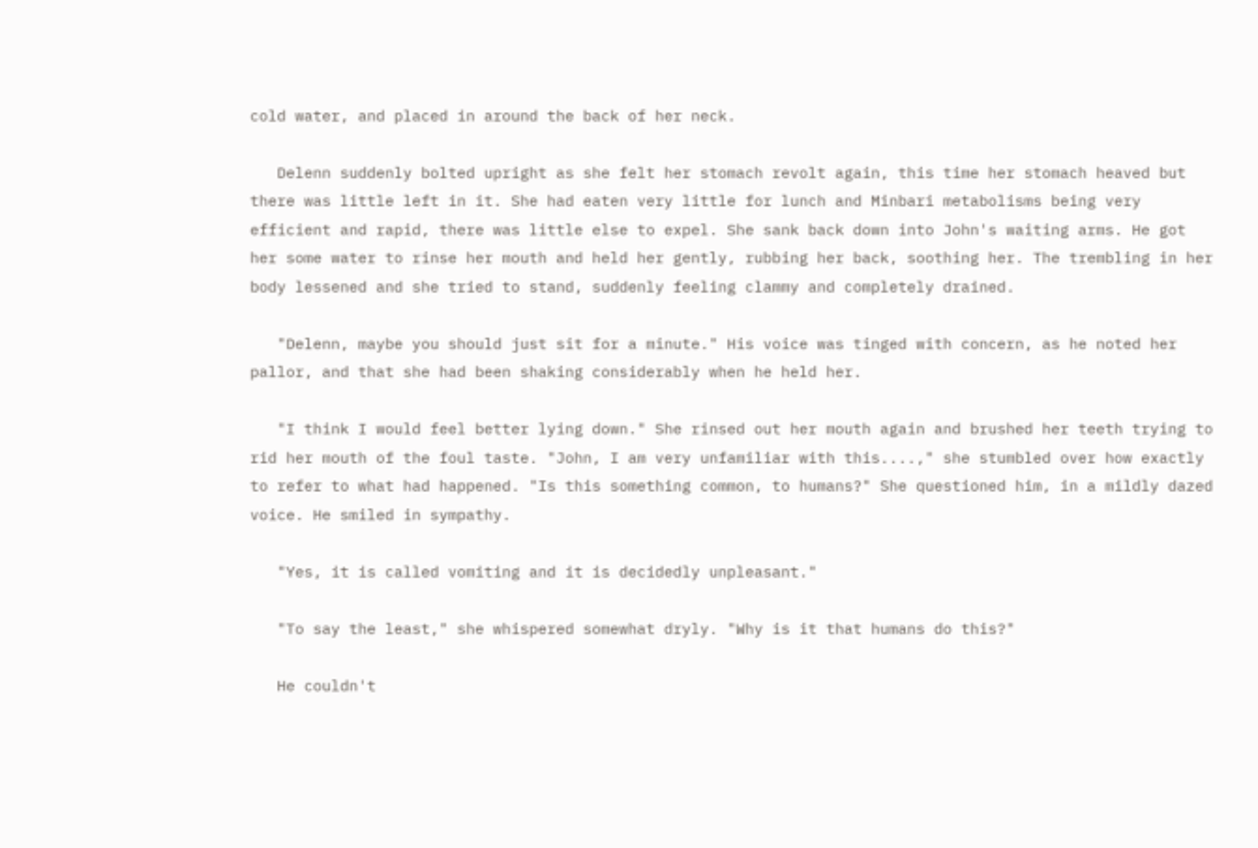cold water, and placed in around the back of her neck.

   Delenn suddenly bolted upright as she felt her stomach revolt again, this time her stomach heaved but there was little left in it. She had eaten very little for lunch and Minbari metabolisms being very efficient and rapid, there was little else to expel. She sank back down into John's waiting arms. He got her some water to rinse her mouth and held her gently, rubbing her back, soothing her. The trembling in her body lessened and she tried to stand, suddenly feeling clammy and completely drained.

   "Delenn, maybe you should just sit for a minute." His voice was tinged with concern, as he noted her pallor, and that she had been shaking considerably when he held her.

   "I think I would feel better lying down." She rinsed out her mouth again and brushed her teeth trying to rid her mouth of the foul taste. "John, I am very unfamiliar with this....," she stumbled over how exactly to refer to what had happened. "Is this something common, to humans?" She questioned him, in a mildly dazed voice. He smiled in sympathy.

   "Yes, it is called vomiting and it is decidedly unpleasant."

   "To say the least," she whispered somewhat dryly. "Why is it that humans do this?"

   He couldn't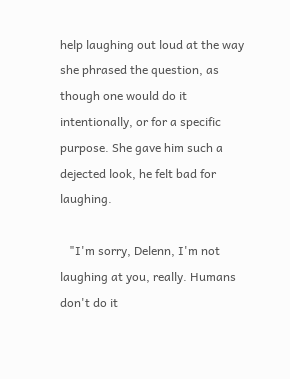help laughing out loud at the way she phrased the question, as though one would do it intentionally, or for a specific purpose. She gave him such a dejected look, he felt bad for laughing.

   "I'm sorry, Delenn, I'm not laughing at you, really. Humans don't do it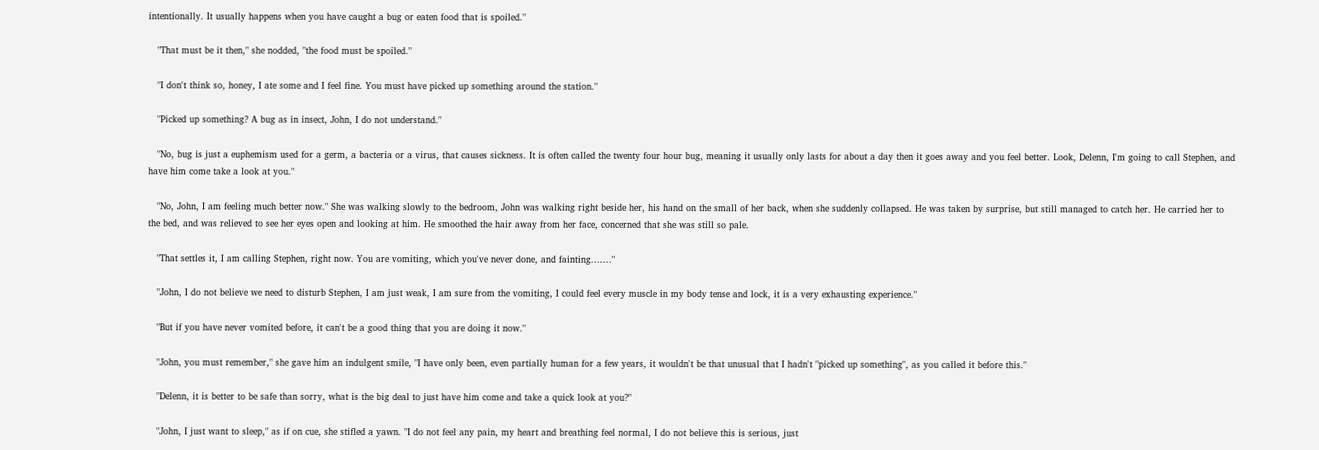intentionally. It usually happens when you have caught a bug or eaten food that is spoiled."

   "That must be it then," she nodded, "the food must be spoiled."

   "I don't think so, honey, I ate some and I feel fine. You must have picked up something around the station."

   "Picked up something? A bug as in insect, John, I do not understand."

   "No, bug is just a euphemism used for a germ, a bacteria or a virus, that causes sickness. It is often called the twenty four hour bug, meaning it usually only lasts for about a day then it goes away and you feel better. Look, Delenn, I'm going to call Stephen, and have him come take a look at you."

   "No, John, I am feeling much better now." She was walking slowly to the bedroom, John was walking right beside her, his hand on the small of her back, when she suddenly collapsed. He was taken by surprise, but still managed to catch her. He carried her to the bed, and was relieved to see her eyes open and looking at him. He smoothed the hair away from her face, concerned that she was still so pale.

   "That settles it, I am calling Stephen, right now. You are vomiting, which you've never done, and fainting......."

   "John, I do not believe we need to disturb Stephen, I am just weak, I am sure from the vomiting, I could feel every muscle in my body tense and lock, it is a very exhausting experience."

   "But if you have never vomited before, it can't be a good thing that you are doing it now."

   "John, you must remember," she gave him an indulgent smile, "I have only been, even partially human for a few years, it wouldn't be that unusual that I hadn't "picked up something", as you called it before this."

   "Delenn, it is better to be safe than sorry, what is the big deal to just have him come and take a quick look at you?"

   "John, I just want to sleep," as if on cue, she stifled a yawn. "I do not feel any pain, my heart and breathing feel normal, I do not believe this is serious, just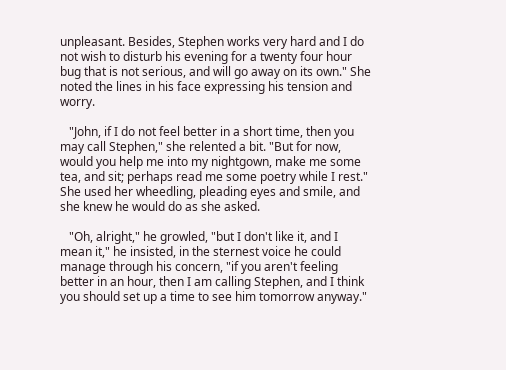unpleasant. Besides, Stephen works very hard and I do not wish to disturb his evening for a twenty four hour bug that is not serious, and will go away on its own." She noted the lines in his face expressing his tension and worry.

   "John, if I do not feel better in a short time, then you may call Stephen," she relented a bit. "But for now, would you help me into my nightgown, make me some tea, and sit; perhaps read me some poetry while I rest." She used her wheedling, pleading eyes and smile, and she knew he would do as she asked.

   "Oh, alright," he growled, "but I don't like it, and I mean it," he insisted, in the sternest voice he could manage through his concern, "if you aren't feeling better in an hour, then I am calling Stephen, and I think you should set up a time to see him tomorrow anyway."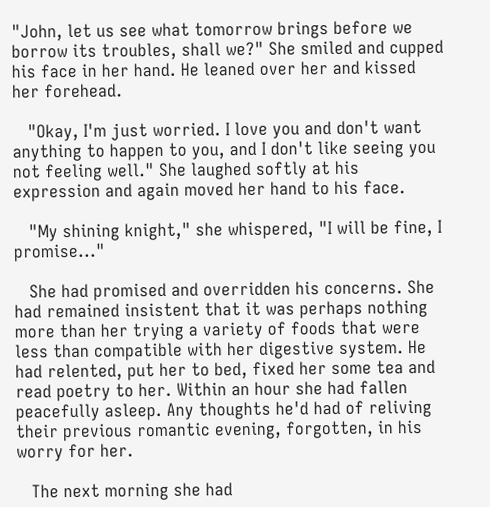"John, let us see what tomorrow brings before we borrow its troubles, shall we?" She smiled and cupped his face in her hand. He leaned over her and kissed her forehead.

   "Okay, I'm just worried. I love you and don't want anything to happen to you, and I don't like seeing you not feeling well." She laughed softly at his expression and again moved her hand to his face.

   "My shining knight," she whispered, "I will be fine, I promise..."

   She had promised and overridden his concerns. She had remained insistent that it was perhaps nothing more than her trying a variety of foods that were less than compatible with her digestive system. He had relented, put her to bed, fixed her some tea and read poetry to her. Within an hour she had fallen peacefully asleep. Any thoughts he'd had of reliving their previous romantic evening, forgotten, in his worry for her.

   The next morning she had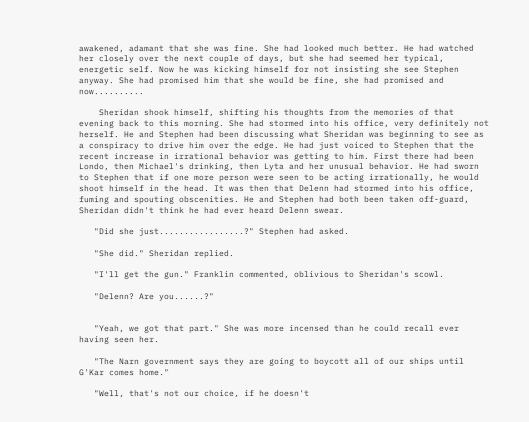awakened, adamant that she was fine. She had looked much better. He had watched her closely over the next couple of days, but she had seemed her typical, energetic self. Now he was kicking himself for not insisting she see Stephen anyway. She had promised him that she would be fine, she had promised and now..........

    Sheridan shook himself, shifting his thoughts from the memories of that evening back to this morning. She had stormed into his office, very definitely not herself. He and Stephen had been discussing what Sheridan was beginning to see as a conspiracy to drive him over the edge. He had just voiced to Stephen that the recent increase in irrational behavior was getting to him. First there had been Londo, then Michael's drinking, then Lyta and her unusual behavior. He had sworn to Stephen that if one more person were seen to be acting irrationally, he would shoot himself in the head. It was then that Delenn had stormed into his office, fuming and spouting obscenities. He and Stephen had both been taken off-guard, Sheridan didn't think he had ever heard Delenn swear.

   "Did she just.................?" Stephen had asked.

   "She did." Sheridan replied.

   "I'll get the gun." Franklin commented, oblivious to Sheridan's scowl.

   "Delenn? Are you......?"


   "Yeah, we got that part." She was more incensed than he could recall ever having seen her.

   "The Narn government says they are going to boycott all of our ships until G'Kar comes home."

   "Well, that's not our choice, if he doesn't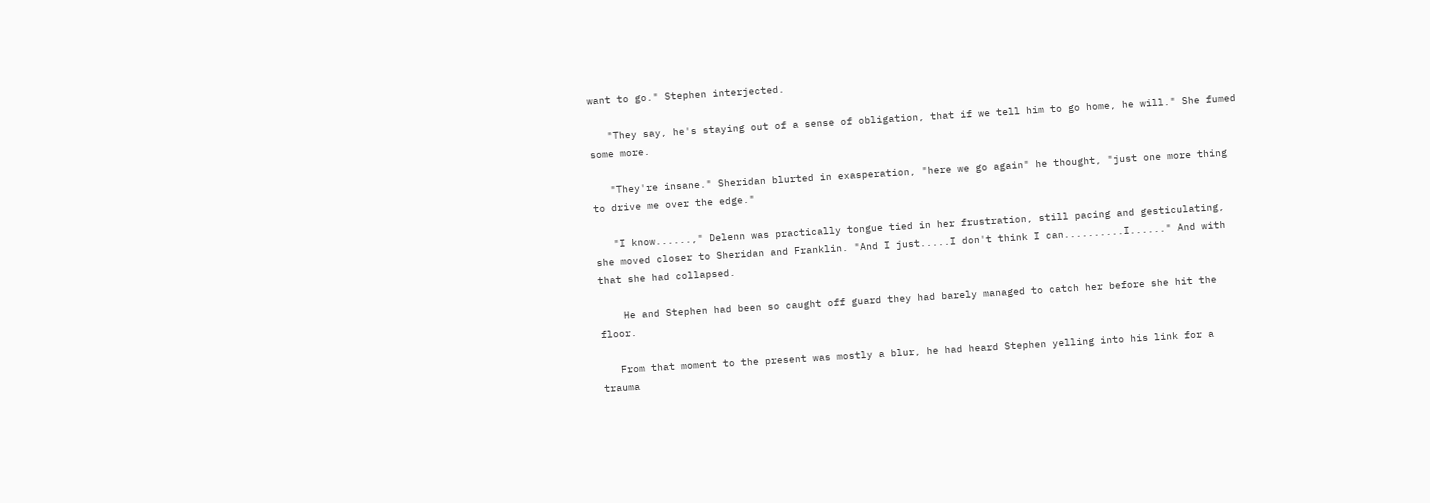want to go." Stephen interjected.

   "They say, he's staying out of a sense of obligation, that if we tell him to go home, he will." She fumed some more.

   "They're insane." Sheridan blurted in exasperation, "here we go again" he thought, "just one more thing to drive me over the edge."

   "I know......," Delenn was practically tongue tied in her frustration, still pacing and gesticulating, she moved closer to Sheridan and Franklin. "And I just.....I don't think I can..........I......" And with that she had collapsed.

    He and Stephen had been so caught off guard they had barely managed to catch her before she hit the floor.

   From that moment to the present was mostly a blur, he had heard Stephen yelling into his link for a trauma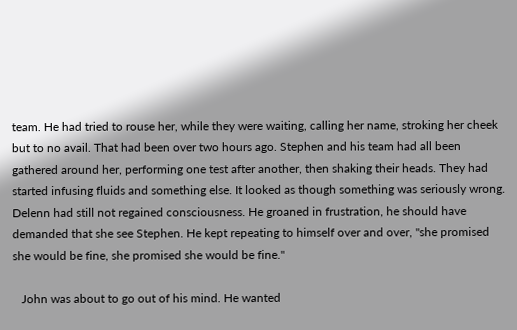team. He had tried to rouse her, while they were waiting, calling her name, stroking her cheek but to no avail. That had been over two hours ago. Stephen and his team had all been gathered around her, performing one test after another, then shaking their heads. They had started infusing fluids and something else. It looked as though something was seriously wrong. Delenn had still not regained consciousness. He groaned in frustration, he should have demanded that she see Stephen. He kept repeating to himself over and over, "she promised she would be fine, she promised she would be fine."

   John was about to go out of his mind. He wanted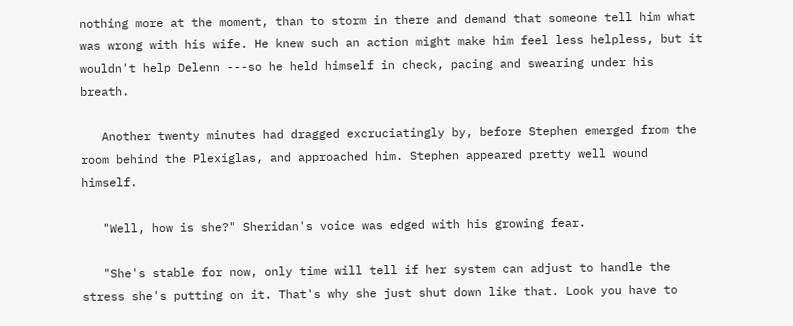nothing more at the moment, than to storm in there and demand that someone tell him what was wrong with his wife. He knew such an action might make him feel less helpless, but it wouldn't help Delenn ---so he held himself in check, pacing and swearing under his breath.

   Another twenty minutes had dragged excruciatingly by, before Stephen emerged from the room behind the Plexiglas, and approached him. Stephen appeared pretty well wound himself.

   "Well, how is she?" Sheridan's voice was edged with his growing fear.

   "She's stable for now, only time will tell if her system can adjust to handle the stress she's putting on it. That's why she just shut down like that. Look you have to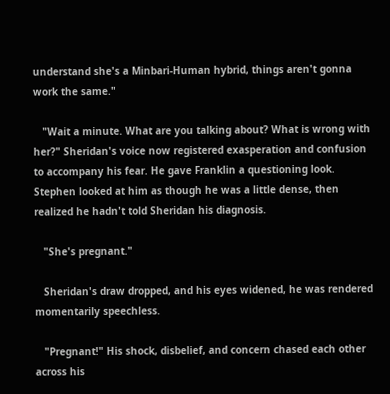understand she's a Minbari-Human hybrid, things aren't gonna work the same."

   "Wait a minute. What are you talking about? What is wrong with her?" Sheridan's voice now registered exasperation and confusion to accompany his fear. He gave Franklin a questioning look. Stephen looked at him as though he was a little dense, then realized he hadn't told Sheridan his diagnosis.

   "She's pregnant."

   Sheridan's draw dropped, and his eyes widened, he was rendered momentarily speechless.

   "Pregnant!" His shock, disbelief, and concern chased each other across his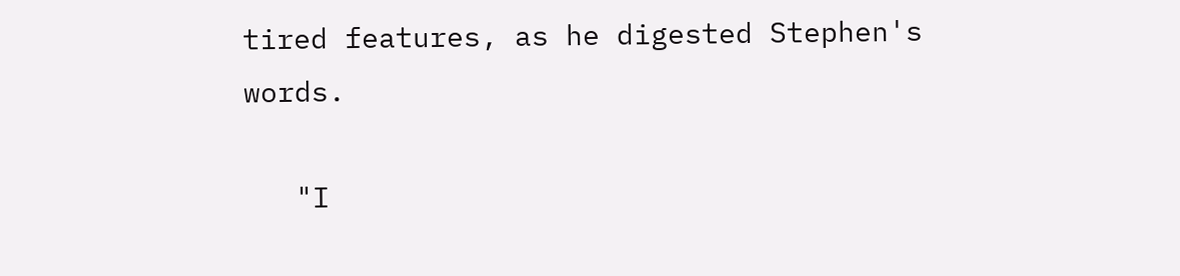tired features, as he digested Stephen's words.

   "I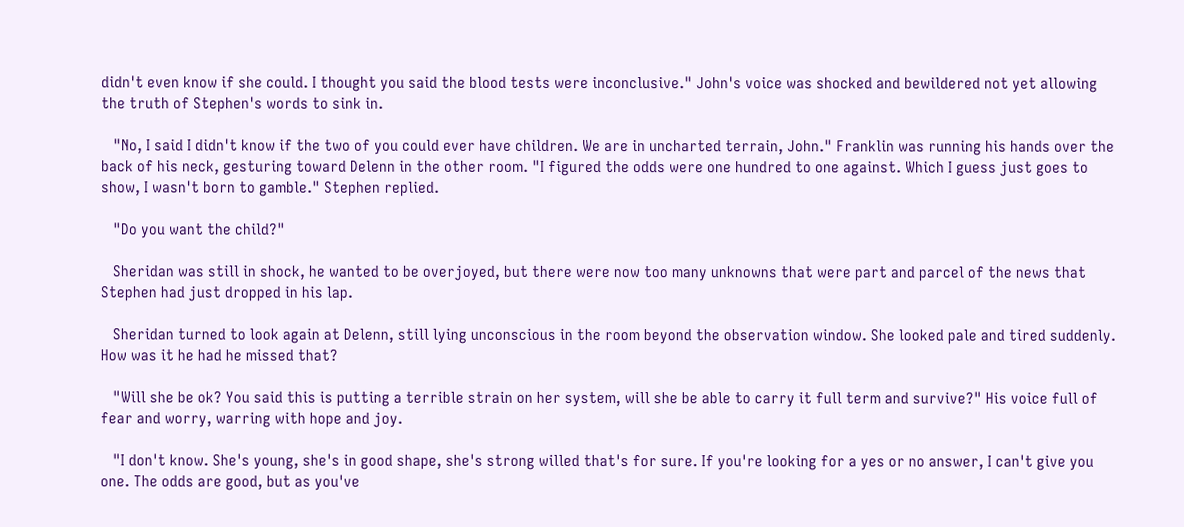didn't even know if she could. I thought you said the blood tests were inconclusive." John's voice was shocked and bewildered not yet allowing the truth of Stephen's words to sink in.

   "No, I said I didn't know if the two of you could ever have children. We are in uncharted terrain, John." Franklin was running his hands over the back of his neck, gesturing toward Delenn in the other room. "I figured the odds were one hundred to one against. Which I guess just goes to show, I wasn't born to gamble." Stephen replied.

   "Do you want the child?"

   Sheridan was still in shock, he wanted to be overjoyed, but there were now too many unknowns that were part and parcel of the news that Stephen had just dropped in his lap.

   Sheridan turned to look again at Delenn, still lying unconscious in the room beyond the observation window. She looked pale and tired suddenly. How was it he had he missed that?

   "Will she be ok? You said this is putting a terrible strain on her system, will she be able to carry it full term and survive?" His voice full of fear and worry, warring with hope and joy.

   "I don't know. She's young, she's in good shape, she's strong willed that's for sure. If you're looking for a yes or no answer, I can't give you one. The odds are good, but as you've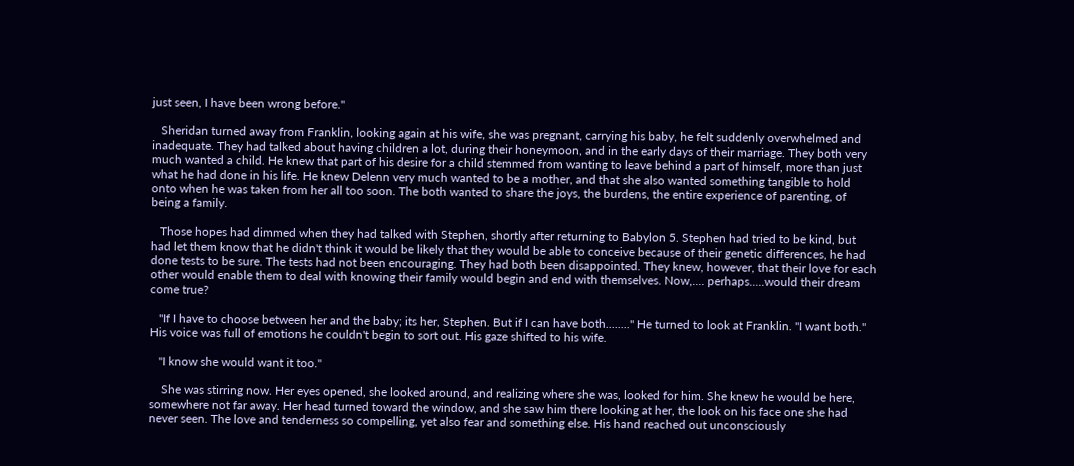just seen, I have been wrong before."

   Sheridan turned away from Franklin, looking again at his wife, she was pregnant, carrying his baby, he felt suddenly overwhelmed and inadequate. They had talked about having children a lot, during their honeymoon, and in the early days of their marriage. They both very much wanted a child. He knew that part of his desire for a child stemmed from wanting to leave behind a part of himself, more than just what he had done in his life. He knew Delenn very much wanted to be a mother, and that she also wanted something tangible to hold onto when he was taken from her all too soon. The both wanted to share the joys, the burdens, the entire experience of parenting, of being a family.

   Those hopes had dimmed when they had talked with Stephen, shortly after returning to Babylon 5. Stephen had tried to be kind, but had let them know that he didn't think it would be likely that they would be able to conceive because of their genetic differences, he had done tests to be sure. The tests had not been encouraging. They had both been disappointed. They knew, however, that their love for each other would enable them to deal with knowing their family would begin and end with themselves. Now,.... perhaps.....would their dream come true?

   "If I have to choose between her and the baby; its her, Stephen. But if I can have both........" He turned to look at Franklin. "I want both." His voice was full of emotions he couldn't begin to sort out. His gaze shifted to his wife.

   "I know she would want it too."

    She was stirring now. Her eyes opened, she looked around, and realizing where she was, looked for him. She knew he would be here, somewhere not far away. Her head turned toward the window, and she saw him there looking at her, the look on his face one she had never seen. The love and tenderness so compelling, yet also fear and something else. His hand reached out unconsciously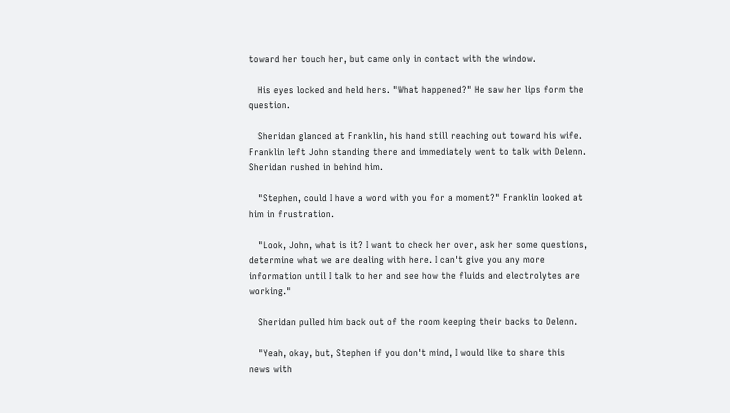toward her touch her, but came only in contact with the window.

   His eyes locked and held hers. "What happened?" He saw her lips form the question.

   Sheridan glanced at Franklin, his hand still reaching out toward his wife. Franklin left John standing there and immediately went to talk with Delenn. Sheridan rushed in behind him.

   "Stephen, could I have a word with you for a moment?" Franklin looked at him in frustration.

   "Look, John, what is it? I want to check her over, ask her some questions, determine what we are dealing with here. I can't give you any more information until I talk to her and see how the fluids and electrolytes are working."

   Sheridan pulled him back out of the room keeping their backs to Delenn.

   "Yeah, okay, but, Stephen if you don't mind, I would like to share this news with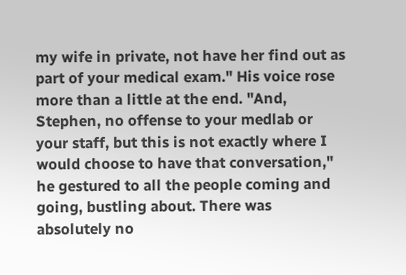my wife in private, not have her find out as part of your medical exam." His voice rose more than a little at the end. "And, Stephen, no offense to your medlab or your staff, but this is not exactly where I would choose to have that conversation," he gestured to all the people coming and going, bustling about. There was absolutely no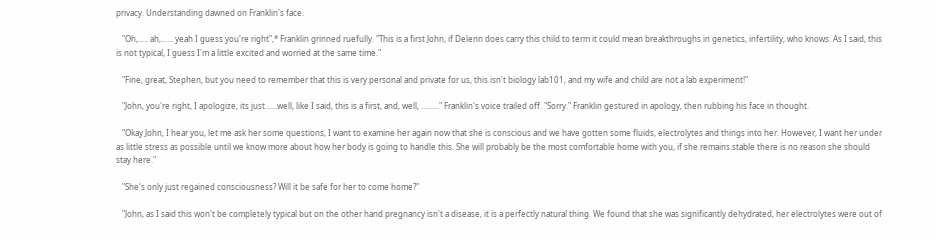privacy. Understanding dawned on Franklin's face.

   "Oh,..... ah,...... yeah I guess you're right",* Franklin grinned ruefully. "This is a first John, if Delenn does carry this child to term it could mean breakthroughs in genetics, infertility, who knows. As I said, this is not typical, I guess I'm a little excited and worried at the same time."

   "Fine, great, Stephen, but you need to remember that this is very personal and private for us, this isn't biology lab101, and my wife and child are not a lab experiment!"

   "John, you're right, I apologize, its just......well, like I said, this is a first, and, well, ........." Franklin's voice trailed off. "Sorry." Franklin gestured in apology, then rubbing his face in thought.

   "Okay John, I hear you, let me ask her some questions, I want to examine her again now that she is conscious and we have gotten some fluids, electrolytes and things into her. However, I want her under as little stress as possible until we know more about how her body is going to handle this. She will probably be the most comfortable home with you, if she remains stable there is no reason she should stay here."

   "She's only just regained consciousness? Will it be safe for her to come home?"

   "John, as I said this won't be completely typical but on the other hand pregnancy isn't a disease, it is a perfectly natural thing. We found that she was significantly dehydrated, her electrolytes were out of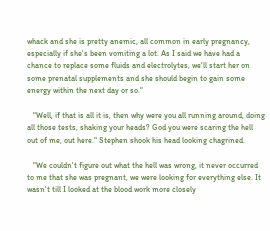whack and she is pretty anemic, all common in early pregnancy, especially if she's been vomiting a lot. As I said we have had a chance to replace some fluids and electrolytes, we'll start her on some prenatal supplements and she should begin to gain some energy within the next day or so."

   "Well, if that is all it is, then why were you all running around, doing all those tests, shaking your heads? God you were scaring the hell out of me, out here." Stephen shook his head looking chagrined.

   "We couldn't figure out what the hell was wrong, it never occurred to me that she was pregnant, we were looking for everything else. It wasn't till I looked at the blood work more closely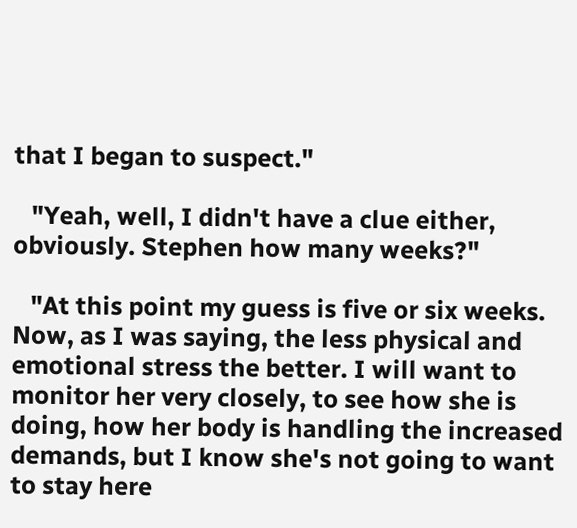that I began to suspect."

   "Yeah, well, I didn't have a clue either, obviously. Stephen how many weeks?"

   "At this point my guess is five or six weeks. Now, as I was saying, the less physical and emotional stress the better. I will want to monitor her very closely, to see how she is doing, how her body is handling the increased demands, but I know she's not going to want to stay here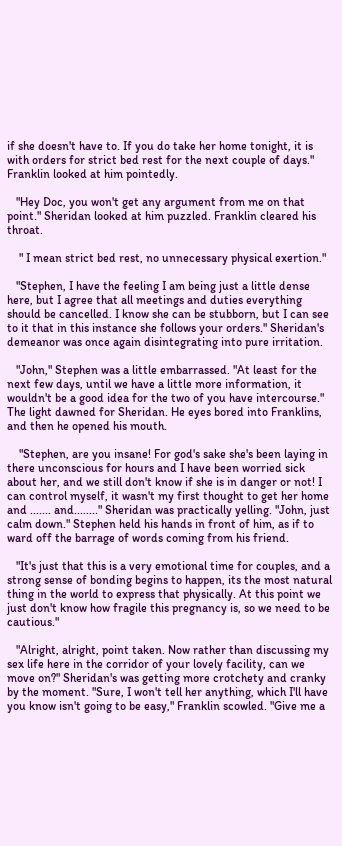if she doesn't have to. If you do take her home tonight, it is with orders for strict bed rest for the next couple of days." Franklin looked at him pointedly.

   "Hey Doc, you won't get any argument from me on that point." Sheridan looked at him puzzled. Franklin cleared his throat.

    " I mean strict bed rest, no unnecessary physical exertion."

   "Stephen, I have the feeling I am being just a little dense here, but I agree that all meetings and duties everything should be cancelled. I know she can be stubborn, but I can see to it that in this instance she follows your orders." Sheridan's demeanor was once again disintegrating into pure irritation.

   "John," Stephen was a little embarrassed. "At least for the next few days, until we have a little more information, it wouldn't be a good idea for the two of you have intercourse." The light dawned for Sheridan. He eyes bored into Franklins, and then he opened his mouth.

    "Stephen, are you insane! For god's sake she's been laying in there unconscious for hours and I have been worried sick about her, and we still don't know if she is in danger or not! I can control myself, it wasn't my first thought to get her home and ....... and........" Sheridan was practically yelling. "John, just calm down." Stephen held his hands in front of him, as if to ward off the barrage of words coming from his friend.

   "It's just that this is a very emotional time for couples, and a strong sense of bonding begins to happen, its the most natural thing in the world to express that physically. At this point we just don't know how fragile this pregnancy is, so we need to be cautious."

   "Alright, alright, point taken. Now rather than discussing my sex life here in the corridor of your lovely facility, can we move on?" Sheridan's was getting more crotchety and cranky by the moment. "Sure, I won't tell her anything, which I'll have you know isn't going to be easy," Franklin scowled. "Give me a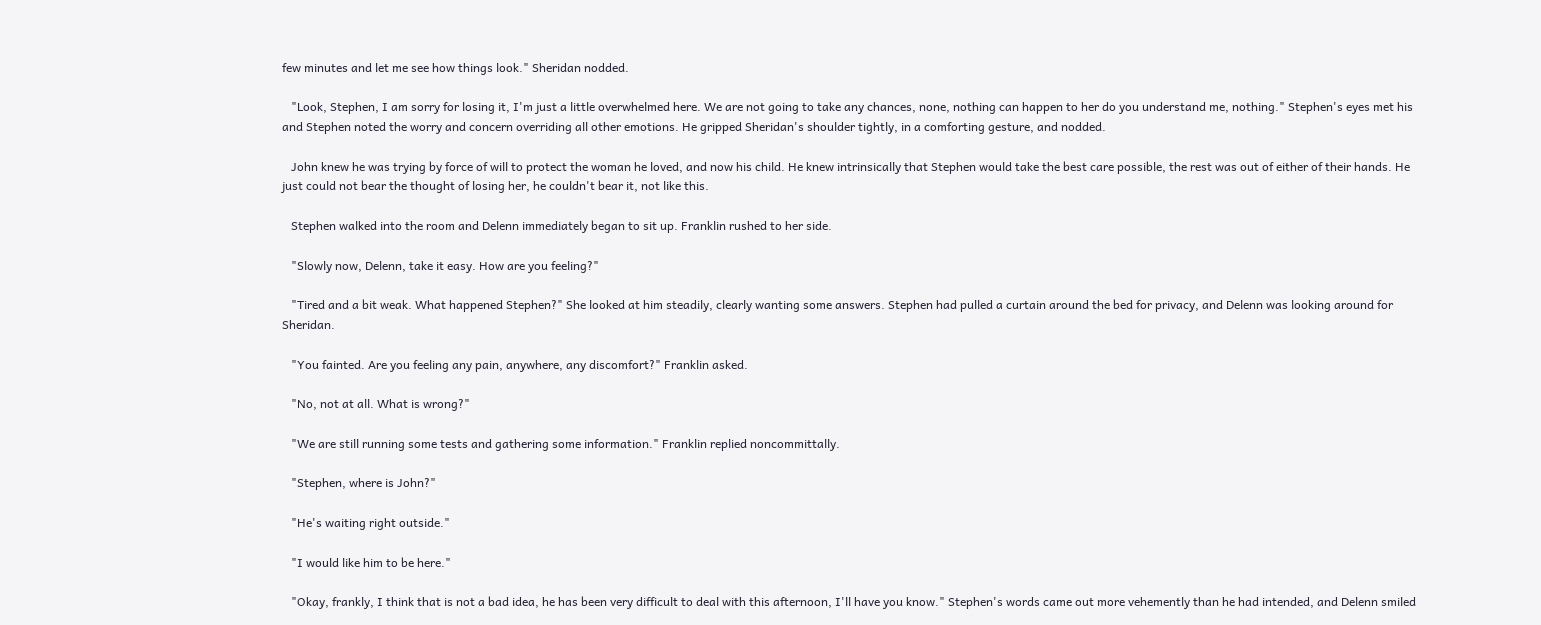few minutes and let me see how things look." Sheridan nodded.

   "Look, Stephen, I am sorry for losing it, I'm just a little overwhelmed here. We are not going to take any chances, none, nothing can happen to her do you understand me, nothing." Stephen's eyes met his and Stephen noted the worry and concern overriding all other emotions. He gripped Sheridan's shoulder tightly, in a comforting gesture, and nodded.

   John knew he was trying by force of will to protect the woman he loved, and now his child. He knew intrinsically that Stephen would take the best care possible, the rest was out of either of their hands. He just could not bear the thought of losing her, he couldn't bear it, not like this.

   Stephen walked into the room and Delenn immediately began to sit up. Franklin rushed to her side.

   "Slowly now, Delenn, take it easy. How are you feeling?"

   "Tired and a bit weak. What happened Stephen?" She looked at him steadily, clearly wanting some answers. Stephen had pulled a curtain around the bed for privacy, and Delenn was looking around for Sheridan.

   "You fainted. Are you feeling any pain, anywhere, any discomfort?" Franklin asked.

   "No, not at all. What is wrong?"

   "We are still running some tests and gathering some information." Franklin replied noncommittally.

   "Stephen, where is John?"

   "He's waiting right outside."

   "I would like him to be here."

   "Okay, frankly, I think that is not a bad idea, he has been very difficult to deal with this afternoon, I'll have you know." Stephen's words came out more vehemently than he had intended, and Delenn smiled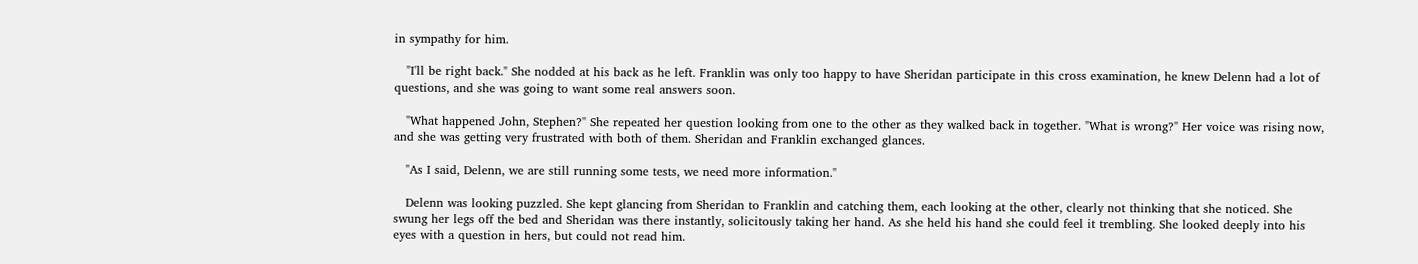in sympathy for him.

   "I'll be right back." She nodded at his back as he left. Franklin was only too happy to have Sheridan participate in this cross examination, he knew Delenn had a lot of questions, and she was going to want some real answers soon.

   "What happened John, Stephen?" She repeated her question looking from one to the other as they walked back in together. "What is wrong?" Her voice was rising now, and she was getting very frustrated with both of them. Sheridan and Franklin exchanged glances.

   "As I said, Delenn, we are still running some tests, we need more information."

   Delenn was looking puzzled. She kept glancing from Sheridan to Franklin and catching them, each looking at the other, clearly not thinking that she noticed. She swung her legs off the bed and Sheridan was there instantly, solicitously taking her hand. As she held his hand she could feel it trembling. She looked deeply into his eyes with a question in hers, but could not read him.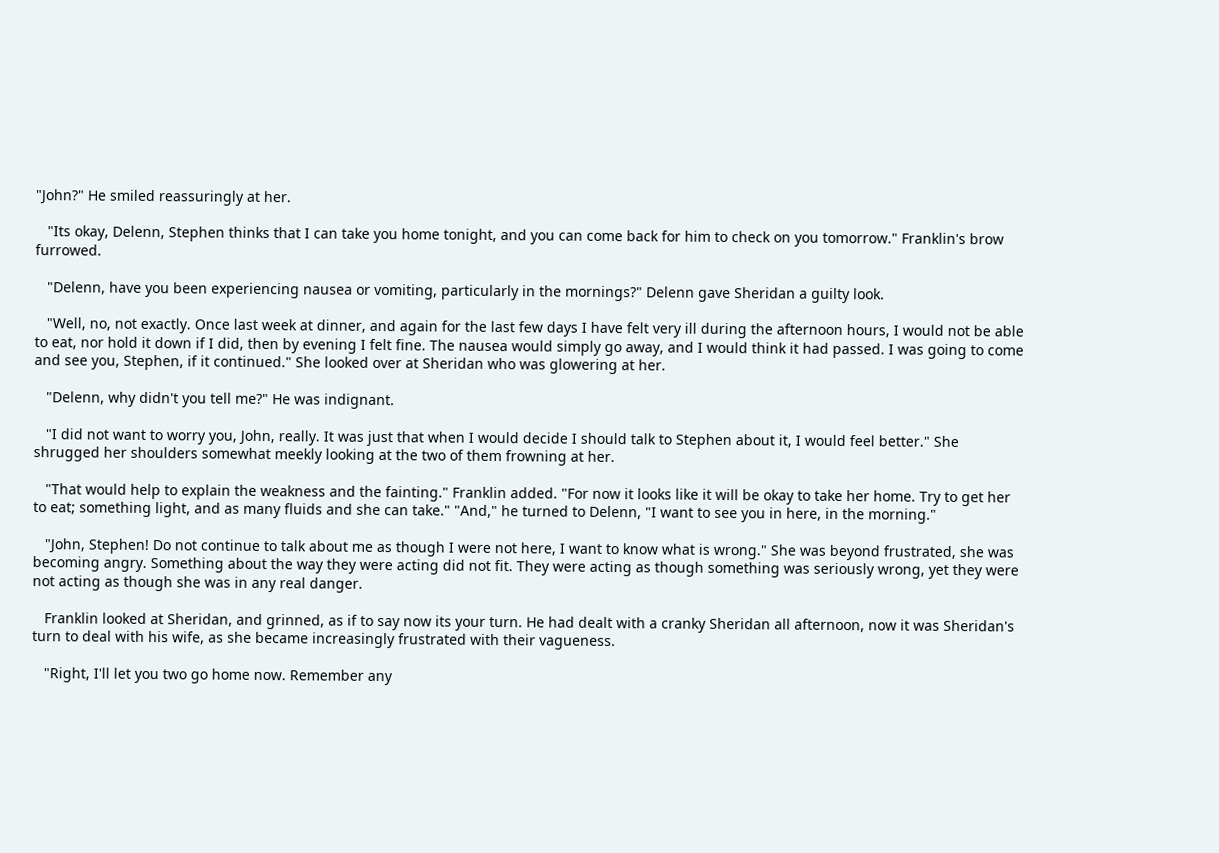"John?" He smiled reassuringly at her.

   "Its okay, Delenn, Stephen thinks that I can take you home tonight, and you can come back for him to check on you tomorrow." Franklin's brow furrowed.

   "Delenn, have you been experiencing nausea or vomiting, particularly in the mornings?" Delenn gave Sheridan a guilty look.

   "Well, no, not exactly. Once last week at dinner, and again for the last few days I have felt very ill during the afternoon hours, I would not be able to eat, nor hold it down if I did, then by evening I felt fine. The nausea would simply go away, and I would think it had passed. I was going to come and see you, Stephen, if it continued." She looked over at Sheridan who was glowering at her.

   "Delenn, why didn't you tell me?" He was indignant.

   "I did not want to worry you, John, really. It was just that when I would decide I should talk to Stephen about it, I would feel better." She shrugged her shoulders somewhat meekly looking at the two of them frowning at her.

   "That would help to explain the weakness and the fainting." Franklin added. "For now it looks like it will be okay to take her home. Try to get her to eat; something light, and as many fluids and she can take." "And," he turned to Delenn, "I want to see you in here, in the morning."

   "John, Stephen! Do not continue to talk about me as though I were not here, I want to know what is wrong." She was beyond frustrated, she was becoming angry. Something about the way they were acting did not fit. They were acting as though something was seriously wrong, yet they were not acting as though she was in any real danger.

   Franklin looked at Sheridan, and grinned, as if to say now its your turn. He had dealt with a cranky Sheridan all afternoon, now it was Sheridan's turn to deal with his wife, as she became increasingly frustrated with their vagueness.

   "Right, I'll let you two go home now. Remember any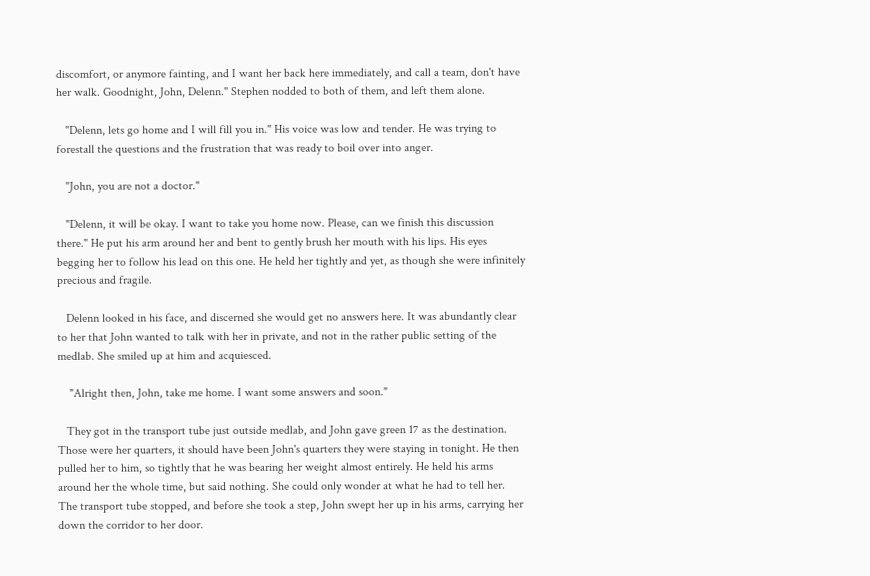discomfort, or anymore fainting, and I want her back here immediately, and call a team, don't have her walk. Goodnight, John, Delenn." Stephen nodded to both of them, and left them alone.

   "Delenn, lets go home and I will fill you in." His voice was low and tender. He was trying to forestall the questions and the frustration that was ready to boil over into anger.

   "John, you are not a doctor."

   "Delenn, it will be okay. I want to take you home now. Please, can we finish this discussion there." He put his arm around her and bent to gently brush her mouth with his lips. His eyes begging her to follow his lead on this one. He held her tightly and yet, as though she were infinitely precious and fragile.

   Delenn looked in his face, and discerned she would get no answers here. It was abundantly clear to her that John wanted to talk with her in private, and not in the rather public setting of the medlab. She smiled up at him and acquiesced.

    "Alright then, John, take me home. I want some answers and soon."

   They got in the transport tube just outside medlab, and John gave green 17 as the destination. Those were her quarters, it should have been John's quarters they were staying in tonight. He then pulled her to him, so tightly that he was bearing her weight almost entirely. He held his arms around her the whole time, but said nothing. She could only wonder at what he had to tell her. The transport tube stopped, and before she took a step, John swept her up in his arms, carrying her down the corridor to her door.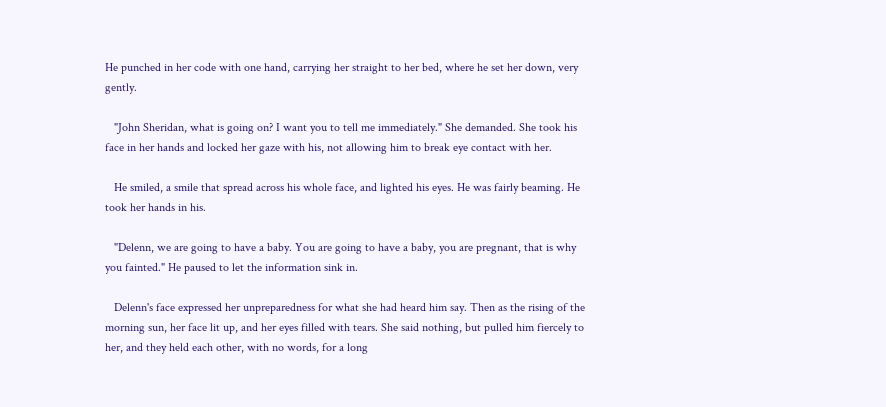He punched in her code with one hand, carrying her straight to her bed, where he set her down, very gently.

   "John Sheridan, what is going on? I want you to tell me immediately." She demanded. She took his face in her hands and locked her gaze with his, not allowing him to break eye contact with her.

   He smiled, a smile that spread across his whole face, and lighted his eyes. He was fairly beaming. He took her hands in his.

   "Delenn, we are going to have a baby. You are going to have a baby, you are pregnant, that is why you fainted." He paused to let the information sink in.

   Delenn's face expressed her unpreparedness for what she had heard him say. Then as the rising of the morning sun, her face lit up, and her eyes filled with tears. She said nothing, but pulled him fiercely to her, and they held each other, with no words, for a long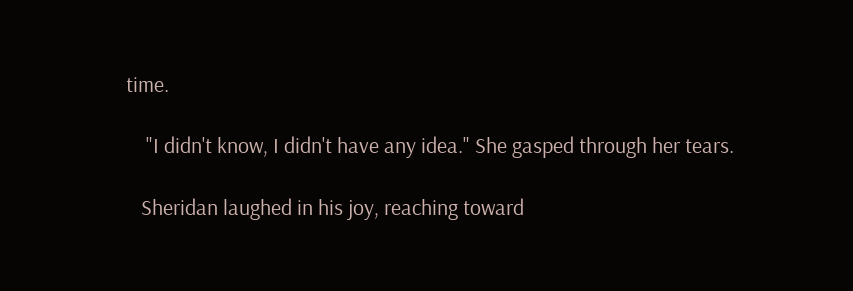time.

    "I didn't know, I didn't have any idea." She gasped through her tears.

   Sheridan laughed in his joy, reaching toward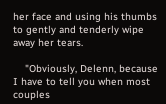her face and using his thumbs to gently and tenderly wipe away her tears.

    "Obviously, Delenn, because I have to tell you when most couples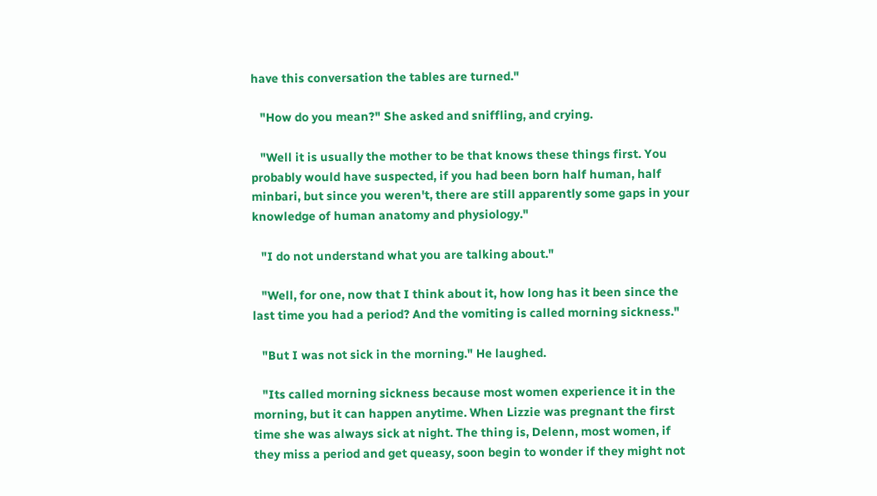have this conversation the tables are turned."

   "How do you mean?" She asked and sniffling, and crying.

   "Well it is usually the mother to be that knows these things first. You probably would have suspected, if you had been born half human, half minbari, but since you weren't, there are still apparently some gaps in your knowledge of human anatomy and physiology."

   "I do not understand what you are talking about."

   "Well, for one, now that I think about it, how long has it been since the last time you had a period? And the vomiting is called morning sickness."

   "But I was not sick in the morning." He laughed.

   "Its called morning sickness because most women experience it in the morning, but it can happen anytime. When Lizzie was pregnant the first time she was always sick at night. The thing is, Delenn, most women, if they miss a period and get queasy, soon begin to wonder if they might not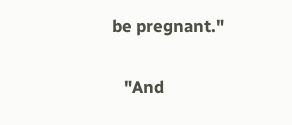be pregnant."

   "And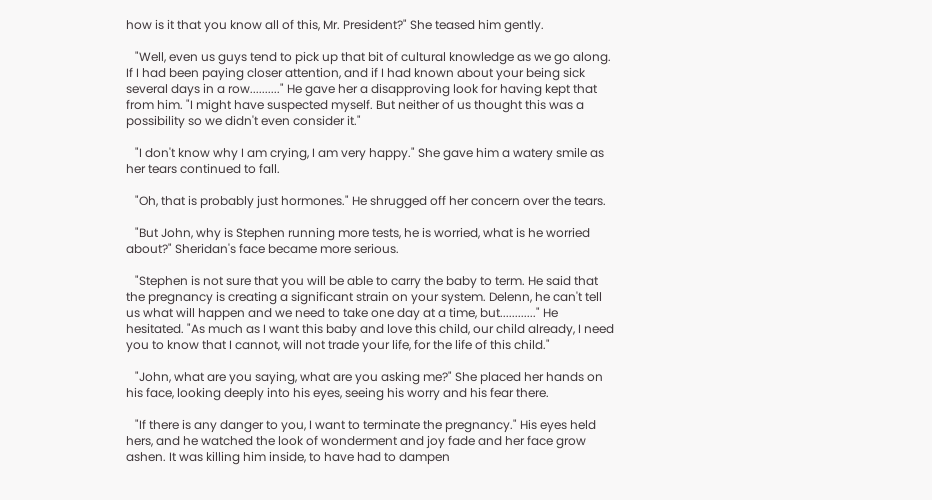how is it that you know all of this, Mr. President?" She teased him gently.

   "Well, even us guys tend to pick up that bit of cultural knowledge as we go along. If I had been paying closer attention, and if I had known about your being sick several days in a row.........." He gave her a disapproving look for having kept that from him. "I might have suspected myself. But neither of us thought this was a possibility so we didn't even consider it."

   "I don't know why I am crying, I am very happy." She gave him a watery smile as her tears continued to fall.

   "Oh, that is probably just hormones." He shrugged off her concern over the tears.

   "But John, why is Stephen running more tests, he is worried, what is he worried about?" Sheridan's face became more serious.

   "Stephen is not sure that you will be able to carry the baby to term. He said that the pregnancy is creating a significant strain on your system. Delenn, he can't tell us what will happen and we need to take one day at a time, but............" He hesitated. "As much as I want this baby and love this child, our child already, I need you to know that I cannot, will not trade your life, for the life of this child."

   "John, what are you saying, what are you asking me?" She placed her hands on his face, looking deeply into his eyes, seeing his worry and his fear there.

   "If there is any danger to you, I want to terminate the pregnancy." His eyes held hers, and he watched the look of wonderment and joy fade and her face grow ashen. It was killing him inside, to have had to dampen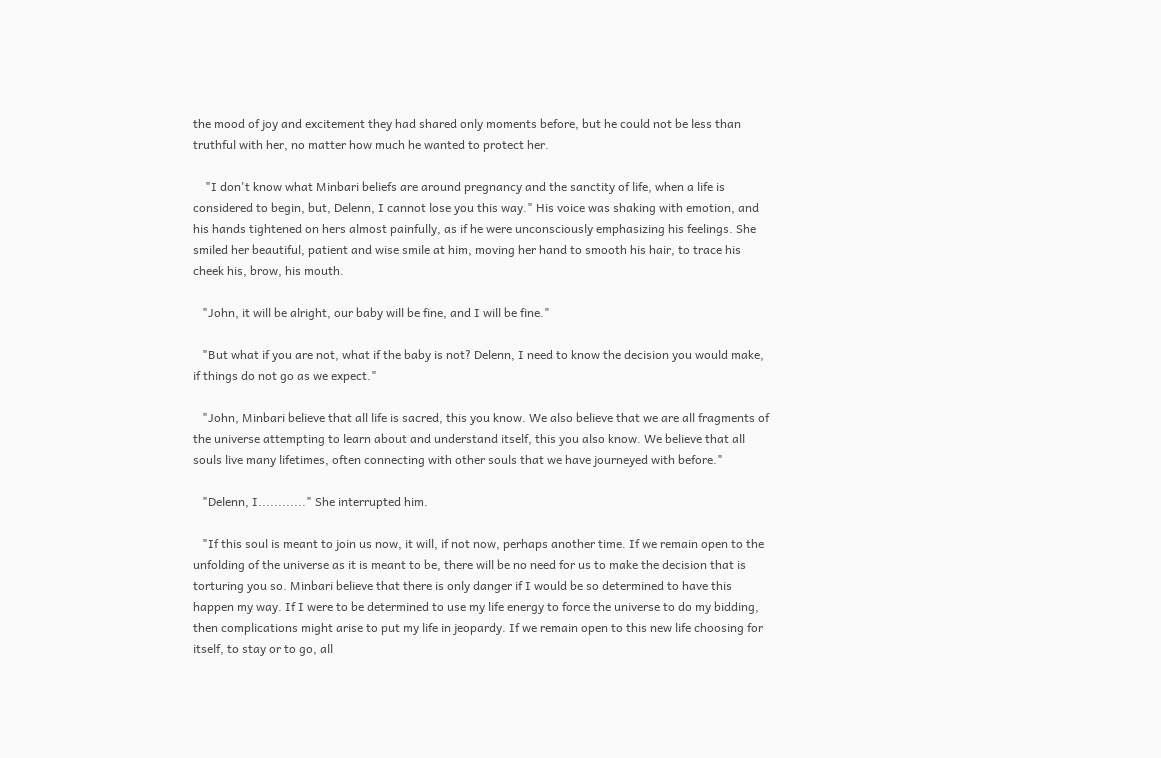the mood of joy and excitement they had shared only moments before, but he could not be less than truthful with her, no matter how much he wanted to protect her.

    "I don't know what Minbari beliefs are around pregnancy and the sanctity of life, when a life is considered to begin, but, Delenn, I cannot lose you this way." His voice was shaking with emotion, and his hands tightened on hers almost painfully, as if he were unconsciously emphasizing his feelings. She smiled her beautiful, patient and wise smile at him, moving her hand to smooth his hair, to trace his cheek his, brow, his mouth.

   "John, it will be alright, our baby will be fine, and I will be fine."

   "But what if you are not, what if the baby is not? Delenn, I need to know the decision you would make, if things do not go as we expect."

   "John, Minbari believe that all life is sacred, this you know. We also believe that we are all fragments of the universe attempting to learn about and understand itself, this you also know. We believe that all souls live many lifetimes, often connecting with other souls that we have journeyed with before."

   "Delenn, I............" She interrupted him.

   "If this soul is meant to join us now, it will, if not now, perhaps another time. If we remain open to the unfolding of the universe as it is meant to be, there will be no need for us to make the decision that is torturing you so. Minbari believe that there is only danger if I would be so determined to have this happen my way. If I were to be determined to use my life energy to force the universe to do my bidding, then complications might arise to put my life in jeopardy. If we remain open to this new life choosing for itself, to stay or to go, all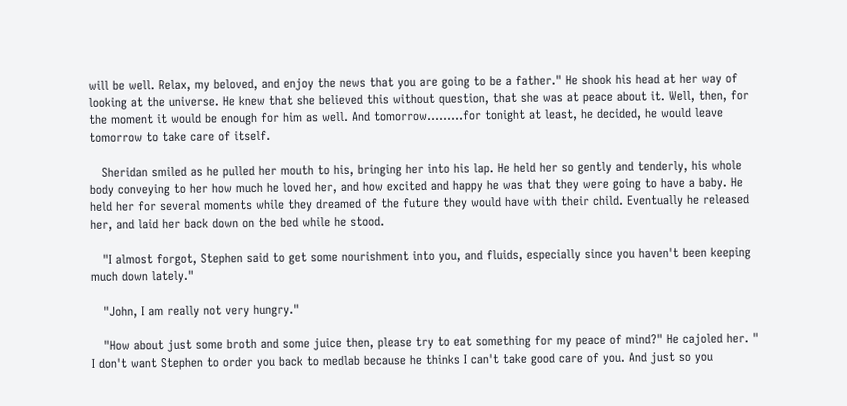will be well. Relax, my beloved, and enjoy the news that you are going to be a father." He shook his head at her way of looking at the universe. He knew that she believed this without question, that she was at peace about it. Well, then, for the moment it would be enough for him as well. And tomorrow.........for tonight at least, he decided, he would leave tomorrow to take care of itself.

   Sheridan smiled as he pulled her mouth to his, bringing her into his lap. He held her so gently and tenderly, his whole body conveying to her how much he loved her, and how excited and happy he was that they were going to have a baby. He held her for several moments while they dreamed of the future they would have with their child. Eventually he released her, and laid her back down on the bed while he stood.

   "I almost forgot, Stephen said to get some nourishment into you, and fluids, especially since you haven't been keeping much down lately."

   "John, I am really not very hungry."

   "How about just some broth and some juice then, please try to eat something for my peace of mind?" He cajoled her. " I don't want Stephen to order you back to medlab because he thinks I can't take good care of you. And just so you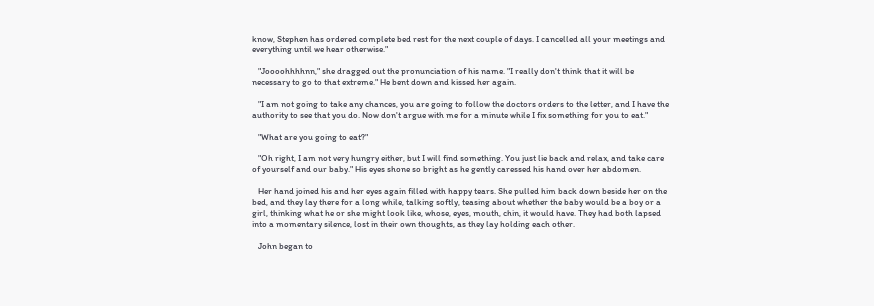know, Stephen has ordered complete bed rest for the next couple of days. I cancelled all your meetings and everything until we hear otherwise."

   "Joooohhhhnn," she dragged out the pronunciation of his name. "I really don't think that it will be necessary to go to that extreme." He bent down and kissed her again.

   "I am not going to take any chances, you are going to follow the doctors orders to the letter, and I have the authority to see that you do. Now don't argue with me for a minute while I fix something for you to eat."

   "What are you going to eat?"

   "Oh right, I am not very hungry either, but I will find something. You just lie back and relax, and take care of yourself and our baby." His eyes shone so bright as he gently caressed his hand over her abdomen.

   Her hand joined his and her eyes again filled with happy tears. She pulled him back down beside her on the bed, and they lay there for a long while, talking softly, teasing about whether the baby would be a boy or a girl, thinking what he or she might look like, whose, eyes, mouth, chin, it would have. They had both lapsed into a momentary silence, lost in their own thoughts, as they lay holding each other.

   John began to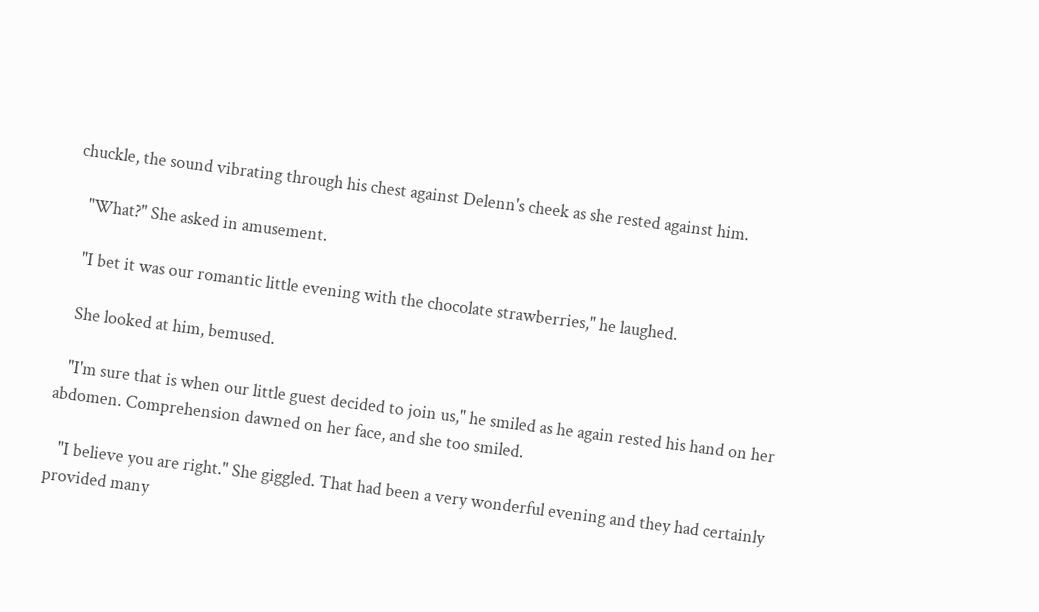chuckle, the sound vibrating through his chest against Delenn's cheek as she rested against him.

   "What?" She asked in amusement.

   "I bet it was our romantic little evening with the chocolate strawberries," he laughed.

   She looked at him, bemused.

   "I'm sure that is when our little guest decided to join us," he smiled as he again rested his hand on her abdomen. Comprehension dawned on her face, and she too smiled.

   "I believe you are right." She giggled. That had been a very wonderful evening and they had certainly provided many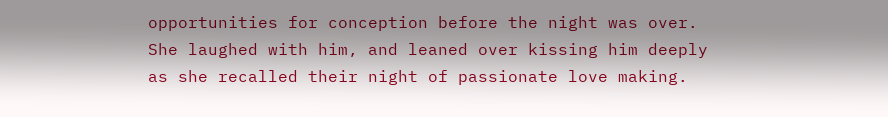opportunities for conception before the night was over. She laughed with him, and leaned over kissing him deeply as she recalled their night of passionate love making.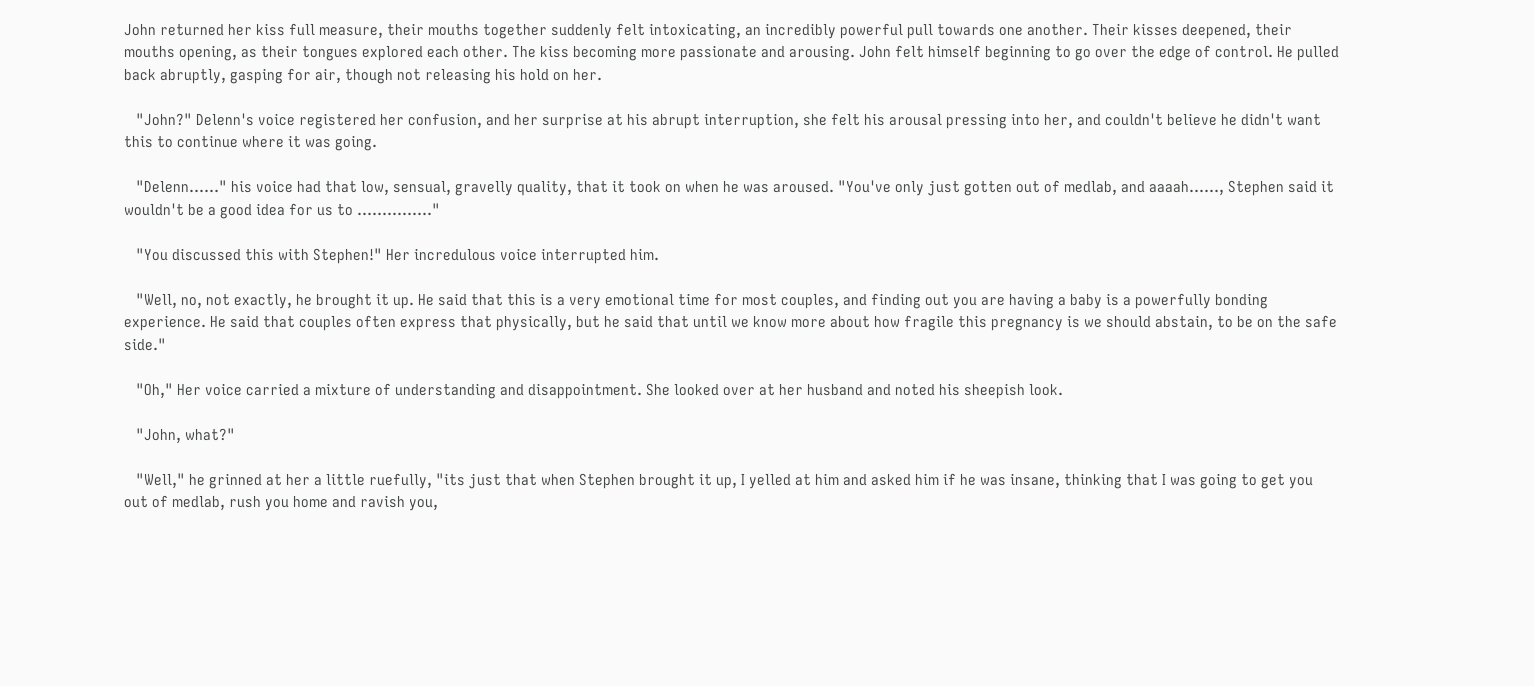John returned her kiss full measure, their mouths together suddenly felt intoxicating, an incredibly powerful pull towards one another. Their kisses deepened, their mouths opening, as their tongues explored each other. The kiss becoming more passionate and arousing. John felt himself beginning to go over the edge of control. He pulled back abruptly, gasping for air, though not releasing his hold on her.

   "John?" Delenn's voice registered her confusion, and her surprise at his abrupt interruption, she felt his arousal pressing into her, and couldn't believe he didn't want this to continue where it was going.

   "Delenn......" his voice had that low, sensual, gravelly quality, that it took on when he was aroused. "You've only just gotten out of medlab, and aaaah......, Stephen said it wouldn't be a good idea for us to ..............."

   "You discussed this with Stephen!" Her incredulous voice interrupted him.

   "Well, no, not exactly, he brought it up. He said that this is a very emotional time for most couples, and finding out you are having a baby is a powerfully bonding experience. He said that couples often express that physically, but he said that until we know more about how fragile this pregnancy is we should abstain, to be on the safe side."

   "Oh," Her voice carried a mixture of understanding and disappointment. She looked over at her husband and noted his sheepish look.

   "John, what?"

   "Well," he grinned at her a little ruefully, "its just that when Stephen brought it up, I yelled at him and asked him if he was insane, thinking that I was going to get you out of medlab, rush you home and ravish you,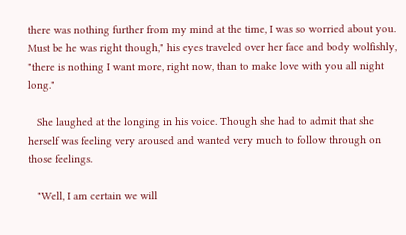there was nothing further from my mind at the time, I was so worried about you. Must be he was right though," his eyes traveled over her face and body wolfishly, "there is nothing I want more, right now, than to make love with you all night long."

   She laughed at the longing in his voice. Though she had to admit that she herself was feeling very aroused and wanted very much to follow through on those feelings.

   "Well, I am certain we will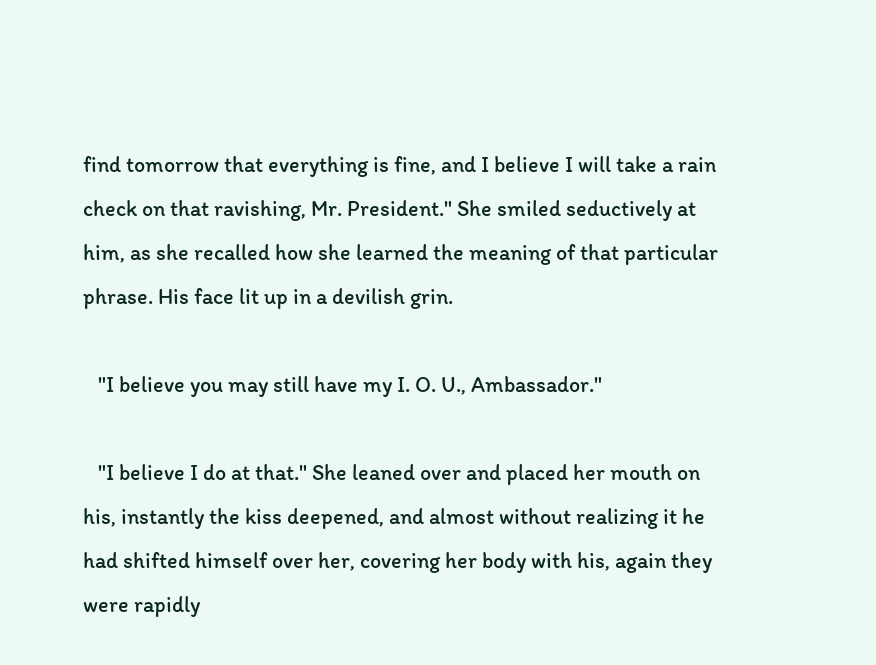find tomorrow that everything is fine, and I believe I will take a rain check on that ravishing, Mr. President." She smiled seductively at him, as she recalled how she learned the meaning of that particular phrase. His face lit up in a devilish grin.

   "I believe you may still have my I. O. U., Ambassador."

   "I believe I do at that." She leaned over and placed her mouth on his, instantly the kiss deepened, and almost without realizing it he had shifted himself over her, covering her body with his, again they were rapidly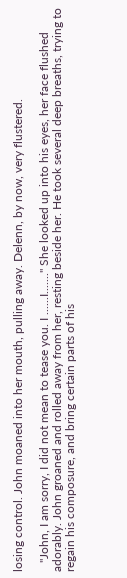losing control. John moaned into her mouth, pulling away. Delenn, by now, very flustered.

   "John, I am sorry, I did not mean to tease you. I ......I......." She looked up into his eyes, her face flushed adorably. John groaned and rolled away from her, resting beside her. He took several deep breaths, trying to regain his composure, and bring certain parts of his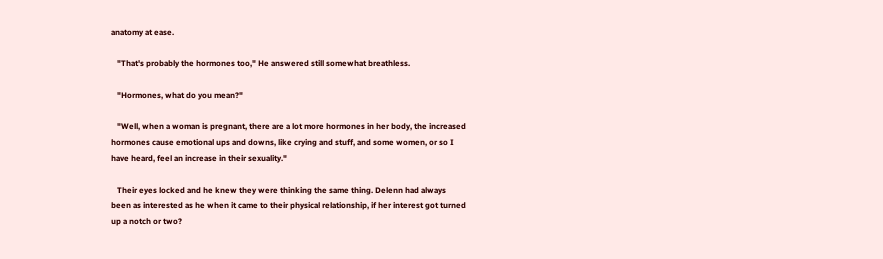anatomy at ease.

   "That's probably the hormones too," He answered still somewhat breathless.

   "Hormones, what do you mean?"

   "Well, when a woman is pregnant, there are a lot more hormones in her body, the increased hormones cause emotional ups and downs, like crying and stuff, and some women, or so I have heard, feel an increase in their sexuality."

   Their eyes locked and he knew they were thinking the same thing. Delenn had always been as interested as he when it came to their physical relationship, if her interest got turned up a notch or two?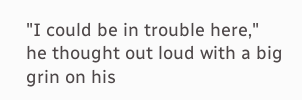"I could be in trouble here," he thought out loud with a big grin on his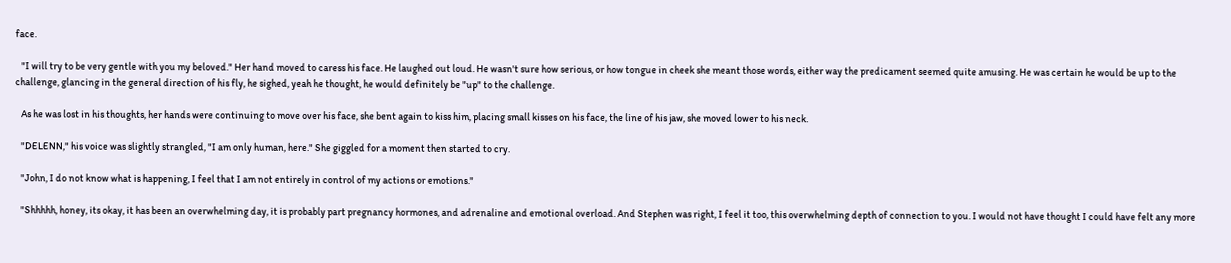face.

   "I will try to be very gentle with you my beloved." Her hand moved to caress his face. He laughed out loud. He wasn't sure how serious, or how tongue in cheek she meant those words, either way the predicament seemed quite amusing. He was certain he would be up to the challenge, glancing in the general direction of his fly, he sighed, yeah he thought, he would definitely be "up" to the challenge.

   As he was lost in his thoughts, her hands were continuing to move over his face, she bent again to kiss him, placing small kisses on his face, the line of his jaw, she moved lower to his neck.

   "DELENN," his voice was slightly strangled, "I am only human, here." She giggled for a moment then started to cry.

   "John, I do not know what is happening, I feel that I am not entirely in control of my actions or emotions."

   "Shhhhh, honey, its okay, it has been an overwhelming day, it is probably part pregnancy hormones, and adrenaline and emotional overload. And Stephen was right, I feel it too, this overwhelming depth of connection to you. I would not have thought I could have felt any more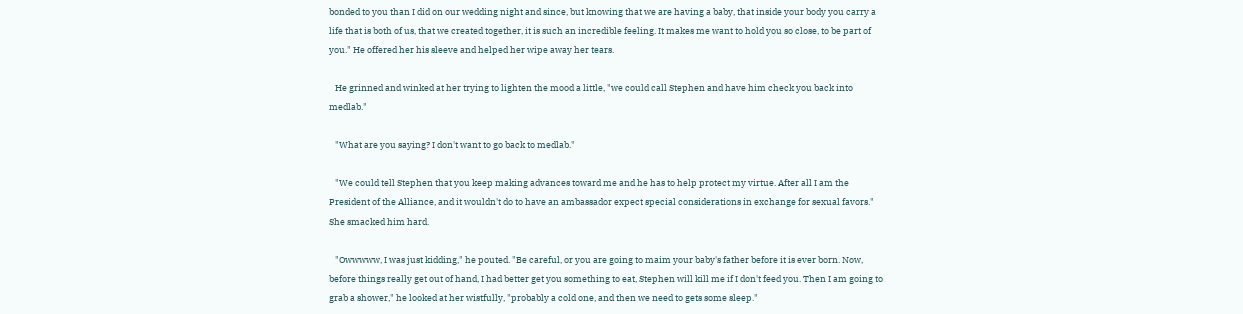bonded to you than I did on our wedding night and since, but knowing that we are having a baby, that inside your body you carry a life that is both of us, that we created together, it is such an incredible feeling. It makes me want to hold you so close, to be part of you." He offered her his sleeve and helped her wipe away her tears.

   He grinned and winked at her trying to lighten the mood a little, "we could call Stephen and have him check you back into medlab."

   "What are you saying? I don't want to go back to medlab."

   "We could tell Stephen that you keep making advances toward me and he has to help protect my virtue. After all I am the President of the Alliance, and it wouldn't do to have an ambassador expect special considerations in exchange for sexual favors." She smacked him hard.

   "Owwwww, I was just kidding," he pouted. "Be careful, or you are going to maim your baby's father before it is ever born. Now, before things really get out of hand, I had better get you something to eat, Stephen will kill me if I don't feed you. Then I am going to grab a shower," he looked at her wistfully, "probably a cold one, and then we need to gets some sleep."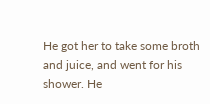He got her to take some broth and juice, and went for his shower. He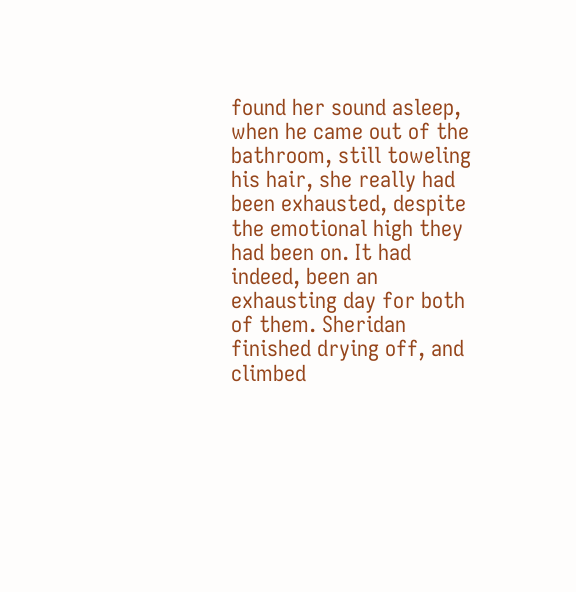found her sound asleep, when he came out of the bathroom, still toweling his hair, she really had been exhausted, despite the emotional high they had been on. It had indeed, been an exhausting day for both of them. Sheridan finished drying off, and climbed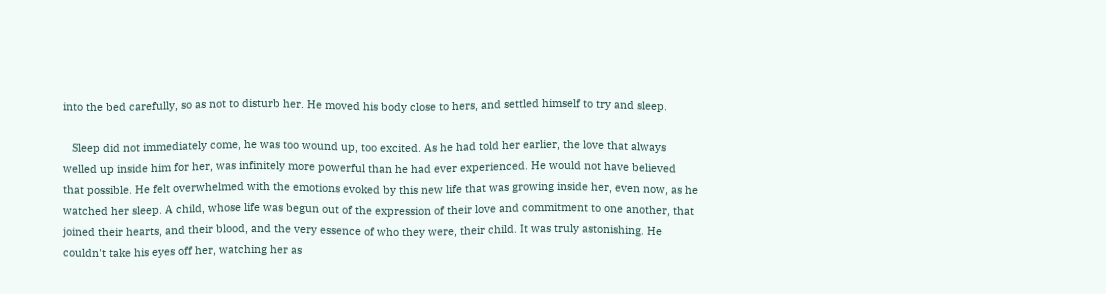into the bed carefully, so as not to disturb her. He moved his body close to hers, and settled himself to try and sleep.

   Sleep did not immediately come, he was too wound up, too excited. As he had told her earlier, the love that always welled up inside him for her, was infinitely more powerful than he had ever experienced. He would not have believed that possible. He felt overwhelmed with the emotions evoked by this new life that was growing inside her, even now, as he watched her sleep. A child, whose life was begun out of the expression of their love and commitment to one another, that joined their hearts, and their blood, and the very essence of who they were, their child. It was truly astonishing. He couldn't take his eyes off her, watching her as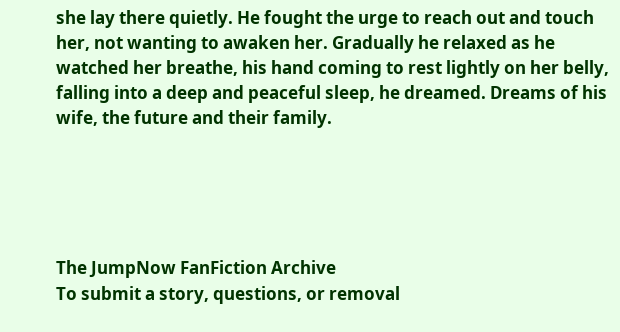she lay there quietly. He fought the urge to reach out and touch her, not wanting to awaken her. Gradually he relaxed as he watched her breathe, his hand coming to rest lightly on her belly, falling into a deep and peaceful sleep, he dreamed. Dreams of his wife, the future and their family.





The JumpNow FanFiction Archive
To submit a story, questions, or removal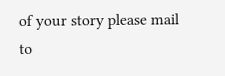of your story please mail to